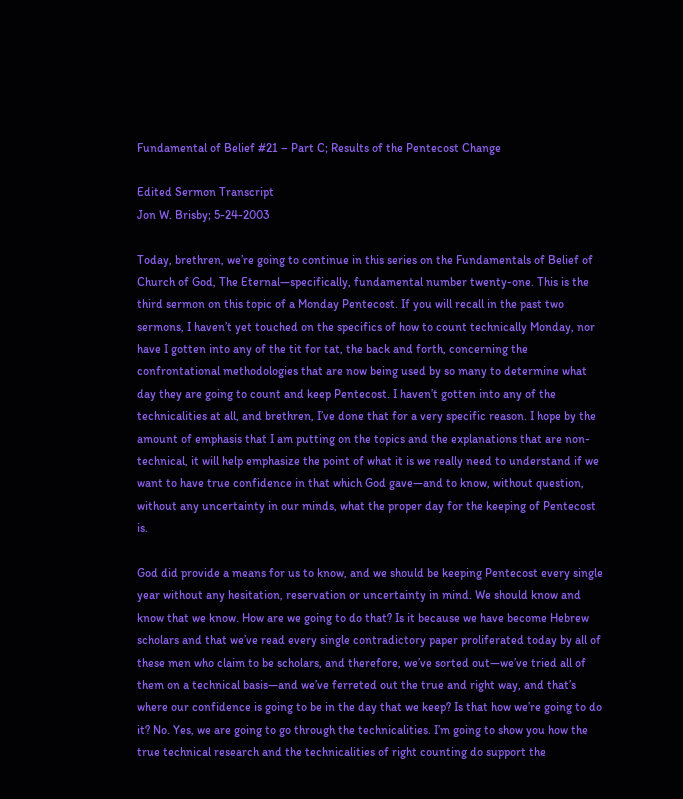Fundamental of Belief #21 – Part C; Results of the Pentecost Change

Edited Sermon Transcript
Jon W. Brisby; 5-24-2003

Today, brethren, we’re going to continue in this series on the Fundamentals of Belief of Church of God, The Eternal—specifically, fundamental number twenty-one. This is the third sermon on this topic of a Monday Pentecost. If you will recall in the past two sermons, I haven’t yet touched on the specifics of how to count technically Monday, nor have I gotten into any of the tit for tat, the back and forth, concerning the confrontational methodologies that are now being used by so many to determine what day they are going to count and keep Pentecost. I haven’t gotten into any of the technicalities at all, and brethren, I’ve done that for a very specific reason. I hope by the amount of emphasis that I am putting on the topics and the explanations that are non-technical, it will help emphasize the point of what it is we really need to understand if we want to have true confidence in that which God gave—and to know, without question, without any uncertainty in our minds, what the proper day for the keeping of Pentecost is.

God did provide a means for us to know, and we should be keeping Pentecost every single year without any hesitation, reservation or uncertainty in mind. We should know and know that we know. How are we going to do that? Is it because we have become Hebrew scholars and that we’ve read every single contradictory paper proliferated today by all of these men who claim to be scholars, and therefore, we’ve sorted out—we’ve tried all of them on a technical basis—and we’ve ferreted out the true and right way, and that’s where our confidence is going to be in the day that we keep? Is that how we’re going to do it? No. Yes, we are going to go through the technicalities. I’m going to show you how the true technical research and the technicalities of right counting do support the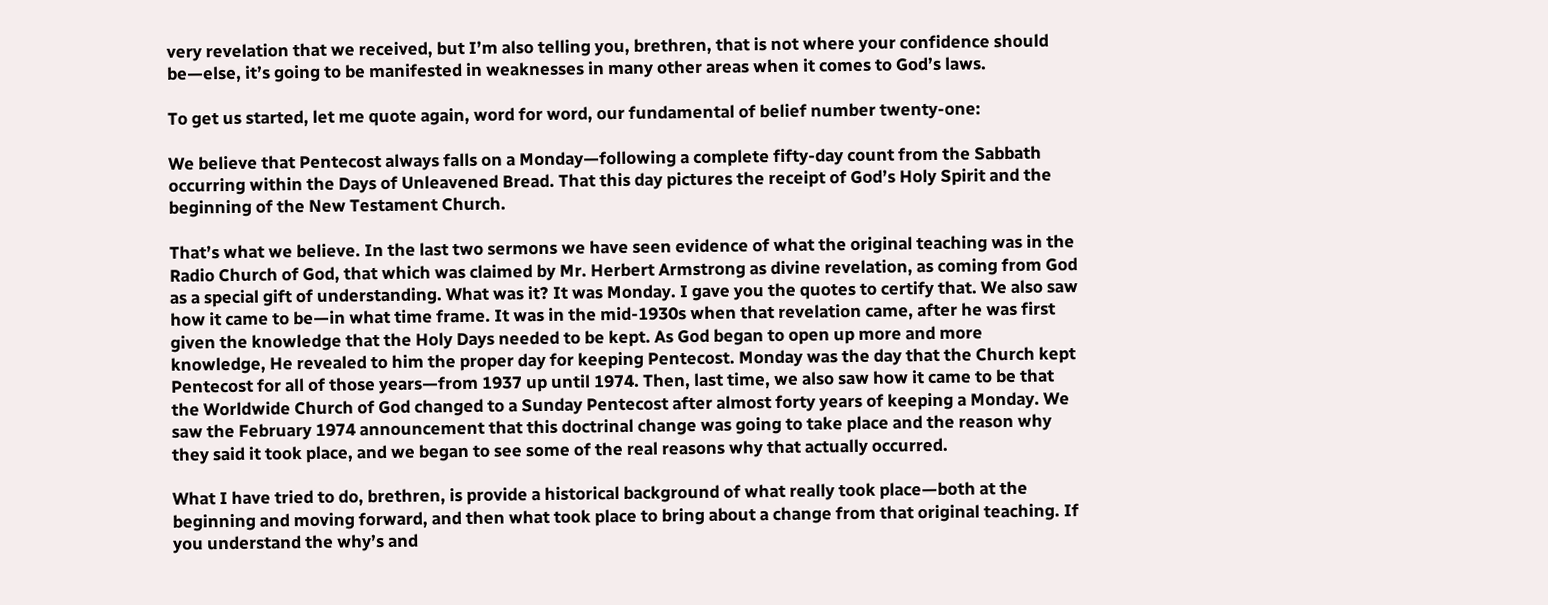very revelation that we received, but I’m also telling you, brethren, that is not where your confidence should be—else, it’s going to be manifested in weaknesses in many other areas when it comes to God’s laws.

To get us started, let me quote again, word for word, our fundamental of belief number twenty-one:

We believe that Pentecost always falls on a Monday—following a complete fifty-day count from the Sabbath occurring within the Days of Unleavened Bread. That this day pictures the receipt of God’s Holy Spirit and the beginning of the New Testament Church.

That’s what we believe. In the last two sermons we have seen evidence of what the original teaching was in the Radio Church of God, that which was claimed by Mr. Herbert Armstrong as divine revelation, as coming from God as a special gift of understanding. What was it? It was Monday. I gave you the quotes to certify that. We also saw how it came to be—in what time frame. It was in the mid-1930s when that revelation came, after he was first given the knowledge that the Holy Days needed to be kept. As God began to open up more and more knowledge, He revealed to him the proper day for keeping Pentecost. Monday was the day that the Church kept Pentecost for all of those years—from 1937 up until 1974. Then, last time, we also saw how it came to be that the Worldwide Church of God changed to a Sunday Pentecost after almost forty years of keeping a Monday. We saw the February 1974 announcement that this doctrinal change was going to take place and the reason why they said it took place, and we began to see some of the real reasons why that actually occurred.

What I have tried to do, brethren, is provide a historical background of what really took place—both at the beginning and moving forward, and then what took place to bring about a change from that original teaching. If you understand the why’s and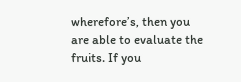wherefore’s, then you are able to evaluate the fruits. If you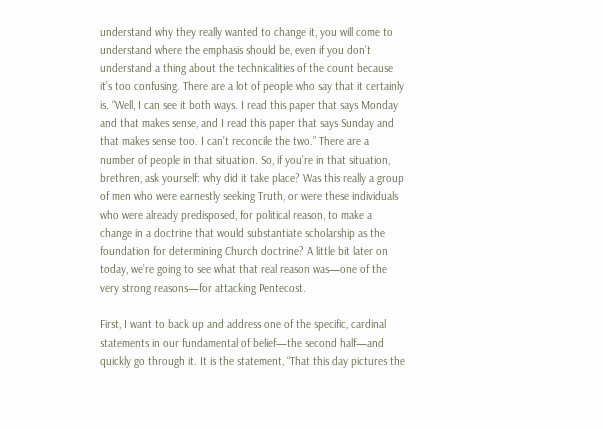understand why they really wanted to change it, you will come to understand where the emphasis should be, even if you don’t understand a thing about the technicalities of the count because it’s too confusing. There are a lot of people who say that it certainly is. “Well, I can see it both ways. I read this paper that says Monday and that makes sense, and I read this paper that says Sunday and that makes sense too. I can’t reconcile the two.” There are a number of people in that situation. So, if you’re in that situation, brethren, ask yourself: why did it take place? Was this really a group of men who were earnestly seeking Truth, or were these individuals who were already predisposed, for political reason, to make a change in a doctrine that would substantiate scholarship as the foundation for determining Church doctrine? A little bit later on today, we’re going to see what that real reason was—one of the very strong reasons—for attacking Pentecost.

First, I want to back up and address one of the specific, cardinal statements in our fundamental of belief—the second half—and quickly go through it. It is the statement, “That this day pictures the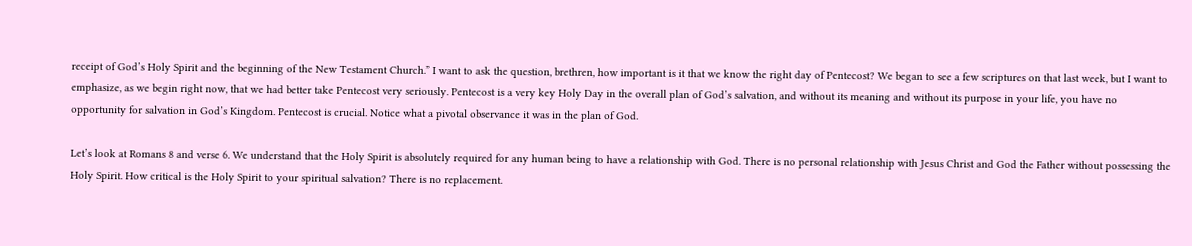receipt of God’s Holy Spirit and the beginning of the New Testament Church.” I want to ask the question, brethren, how important is it that we know the right day of Pentecost? We began to see a few scriptures on that last week, but I want to emphasize, as we begin right now, that we had better take Pentecost very seriously. Pentecost is a very key Holy Day in the overall plan of God’s salvation, and without its meaning and without its purpose in your life, you have no opportunity for salvation in God’s Kingdom. Pentecost is crucial. Notice what a pivotal observance it was in the plan of God.

Let’s look at Romans 8 and verse 6. We understand that the Holy Spirit is absolutely required for any human being to have a relationship with God. There is no personal relationship with Jesus Christ and God the Father without possessing the Holy Spirit. How critical is the Holy Spirit to your spiritual salvation? There is no replacement.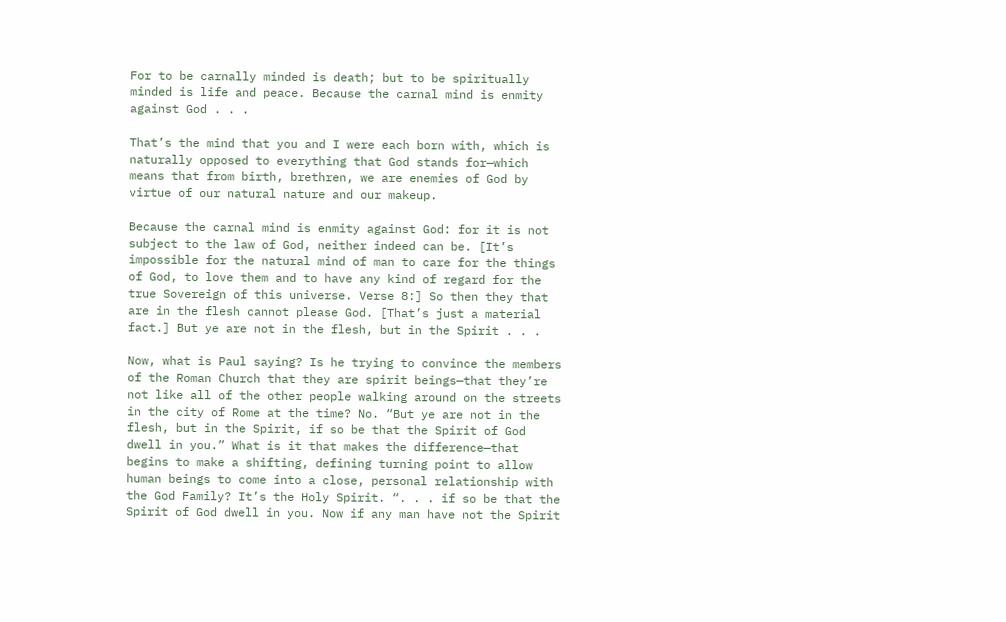For to be carnally minded is death; but to be spiritually minded is life and peace. Because the carnal mind is enmity against God . . .

That’s the mind that you and I were each born with, which is naturally opposed to everything that God stands for—which means that from birth, brethren, we are enemies of God by virtue of our natural nature and our makeup.

Because the carnal mind is enmity against God: for it is not subject to the law of God, neither indeed can be. [It’s impossible for the natural mind of man to care for the things of God, to love them and to have any kind of regard for the true Sovereign of this universe. Verse 8:] So then they that are in the flesh cannot please God. [That’s just a material fact.] But ye are not in the flesh, but in the Spirit . . .

Now, what is Paul saying? Is he trying to convince the members of the Roman Church that they are spirit beings—that they’re not like all of the other people walking around on the streets in the city of Rome at the time? No. “But ye are not in the flesh, but in the Spirit, if so be that the Spirit of God dwell in you.” What is it that makes the difference—that begins to make a shifting, defining turning point to allow human beings to come into a close, personal relationship with the God Family? It’s the Holy Spirit. “. . . if so be that the Spirit of God dwell in you. Now if any man have not the Spirit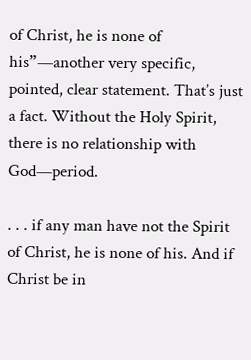of Christ, he is none of his”—another very specific, pointed, clear statement. That’s just a fact. Without the Holy Spirit, there is no relationship with God—period.

. . . if any man have not the Spirit of Christ, he is none of his. And if Christ be in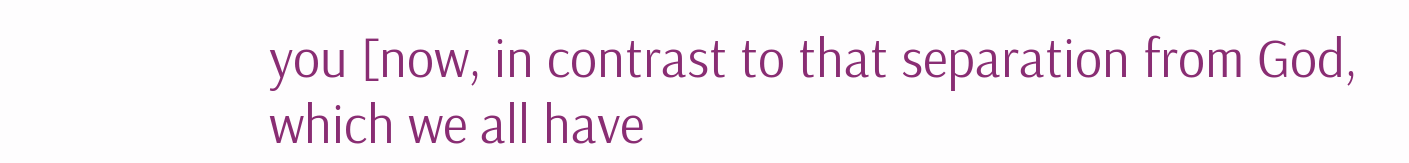you [now, in contrast to that separation from God, which we all have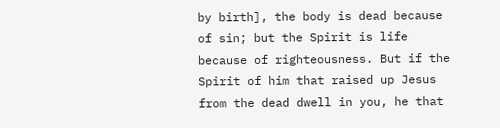by birth], the body is dead because of sin; but the Spirit is life because of righteousness. But if the Spirit of him that raised up Jesus from the dead dwell in you, he that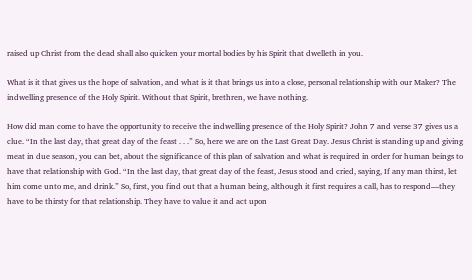raised up Christ from the dead shall also quicken your mortal bodies by his Spirit that dwelleth in you.

What is it that gives us the hope of salvation, and what is it that brings us into a close, personal relationship with our Maker? The indwelling presence of the Holy Spirit. Without that Spirit, brethren, we have nothing.

How did man come to have the opportunity to receive the indwelling presence of the Holy Spirit? John 7 and verse 37 gives us a clue. “In the last day, that great day of the feast . . .” So, here we are on the Last Great Day. Jesus Christ is standing up and giving meat in due season, you can bet, about the significance of this plan of salvation and what is required in order for human beings to have that relationship with God. “In the last day, that great day of the feast, Jesus stood and cried, saying, If any man thirst, let him come unto me, and drink.” So, first, you find out that a human being, although it first requires a call, has to respond—they have to be thirsty for that relationship. They have to value it and act upon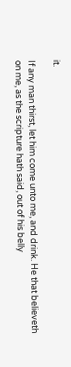it.

If any man thirst, let him come unto me, and drink. He that believeth on me, as the scripture hath said, out of his belly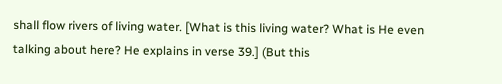shall flow rivers of living water. [What is this living water? What is He even talking about here? He explains in verse 39.] (But this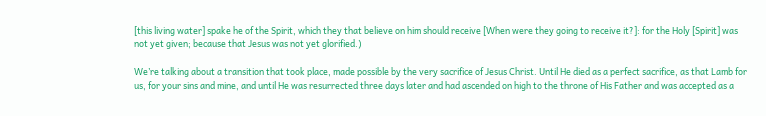[this living water] spake he of the Spirit, which they that believe on him should receive [When were they going to receive it?]: for the Holy [Spirit] was not yet given; because that Jesus was not yet glorified.)

We’re talking about a transition that took place, made possible by the very sacrifice of Jesus Christ. Until He died as a perfect sacrifice, as that Lamb for us, for your sins and mine, and until He was resurrected three days later and had ascended on high to the throne of His Father and was accepted as a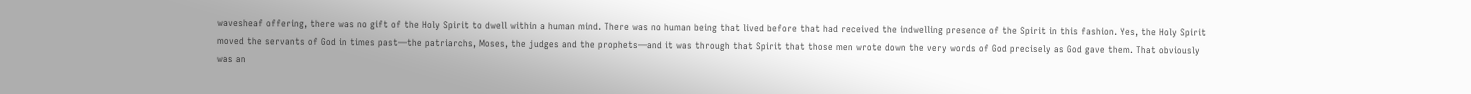wavesheaf offering, there was no gift of the Holy Spirit to dwell within a human mind. There was no human being that lived before that had received the indwelling presence of the Spirit in this fashion. Yes, the Holy Spirit moved the servants of God in times past—the patriarchs, Moses, the judges and the prophets—and it was through that Spirit that those men wrote down the very words of God precisely as God gave them. That obviously was an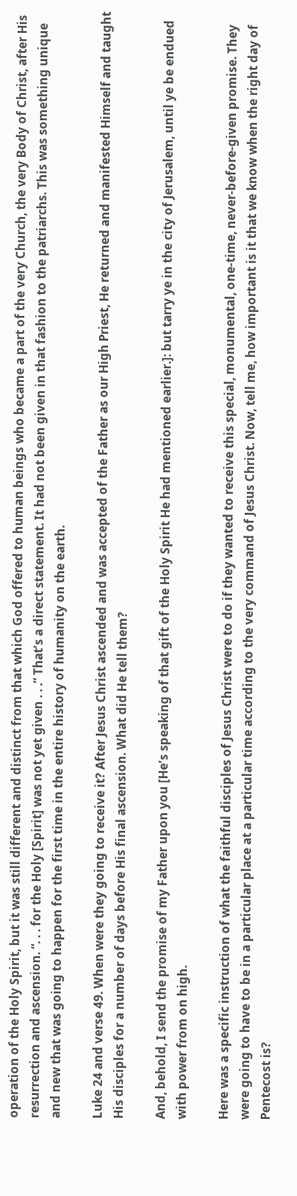operation of the Holy Spirit, but it was still different and distinct from that which God offered to human beings who became a part of the very Church, the very Body of Christ, after His resurrection and ascension. “. . . for the Holy [Spirit] was not yet given . . .” That’s a direct statement. It had not been given in that fashion to the patriarchs. This was something unique and new that was going to happen for the first time in the entire history of humanity on the earth.

Luke 24 and verse 49. When were they going to receive it? After Jesus Christ ascended and was accepted of the Father as our High Priest, He returned and manifested Himself and taught His disciples for a number of days before His final ascension. What did He tell them?

And, behold, I send the promise of my Father upon you [He’s speaking of that gift of the Holy Spirit He had mentioned earlier.]: but tarry ye in the city of Jerusalem, until ye be endued with power from on high.

Here was a specific instruction of what the faithful disciples of Jesus Christ were to do if they wanted to receive this special, monumental, one-time, never-before-given promise. They were going to have to be in a particular place at a particular time according to the very command of Jesus Christ. Now, tell me, how important is it that we know when the right day of Pentecost is?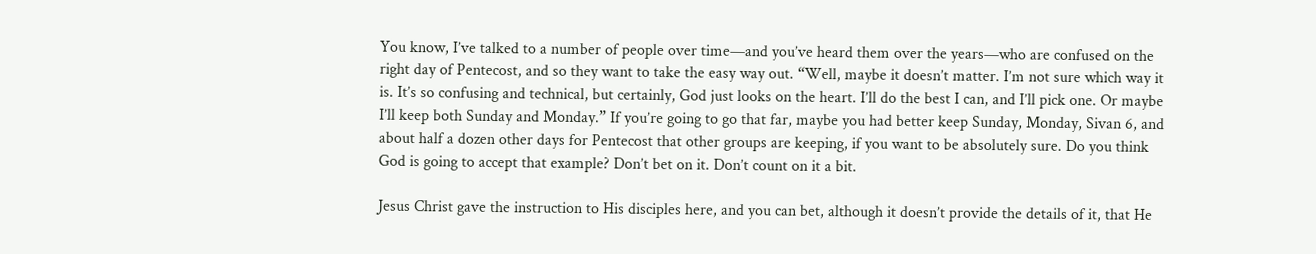You know, I’ve talked to a number of people over time—and you’ve heard them over the years—who are confused on the right day of Pentecost, and so they want to take the easy way out. “Well, maybe it doesn’t matter. I’m not sure which way it is. It’s so confusing and technical, but certainly, God just looks on the heart. I’ll do the best I can, and I’ll pick one. Or maybe I’ll keep both Sunday and Monday.” If you’re going to go that far, maybe you had better keep Sunday, Monday, Sivan 6, and about half a dozen other days for Pentecost that other groups are keeping, if you want to be absolutely sure. Do you think God is going to accept that example? Don’t bet on it. Don’t count on it a bit.

Jesus Christ gave the instruction to His disciples here, and you can bet, although it doesn’t provide the details of it, that He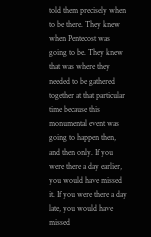told them precisely when to be there. They knew when Pentecost was going to be. They knew that was where they needed to be gathered together at that particular time because this monumental event was going to happen then, and then only. If you were there a day earlier, you would have missed it. If you were there a day late, you would have missed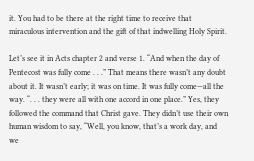it. You had to be there at the right time to receive that miraculous intervention and the gift of that indwelling Holy Spirit.

Let’s see it in Acts chapter 2 and verse 1. “And when the day of Pentecost was fully come . . .” That means there wasn’t any doubt about it. It wasn’t early; it was on time. It was fully come—all the way. “. . . they were all with one accord in one place.” Yes, they followed the command that Christ gave. They didn’t use their own human wisdom to say, “Well, you know, that’s a work day, and we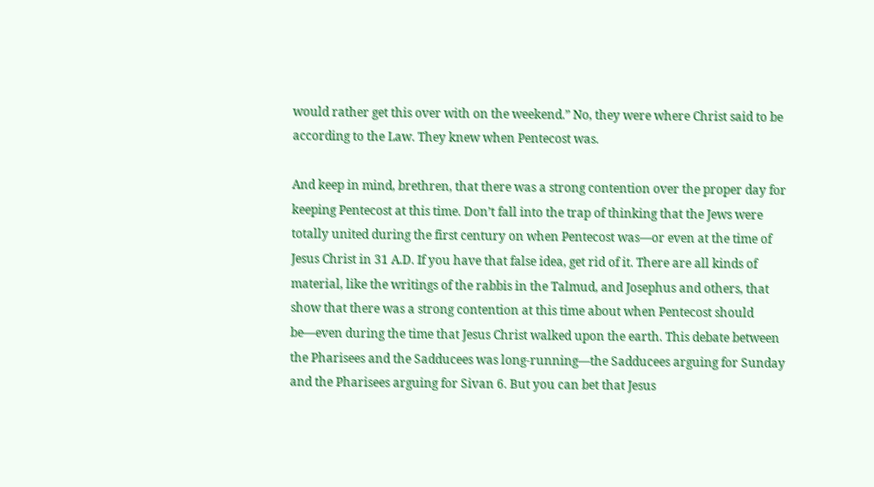would rather get this over with on the weekend.” No, they were where Christ said to be according to the Law. They knew when Pentecost was.

And keep in mind, brethren, that there was a strong contention over the proper day for keeping Pentecost at this time. Don’t fall into the trap of thinking that the Jews were totally united during the first century on when Pentecost was—or even at the time of Jesus Christ in 31 A.D. If you have that false idea, get rid of it. There are all kinds of material, like the writings of the rabbis in the Talmud, and Josephus and others, that show that there was a strong contention at this time about when Pentecost should be—even during the time that Jesus Christ walked upon the earth. This debate between the Pharisees and the Sadducees was long-running—the Sadducees arguing for Sunday and the Pharisees arguing for Sivan 6. But you can bet that Jesus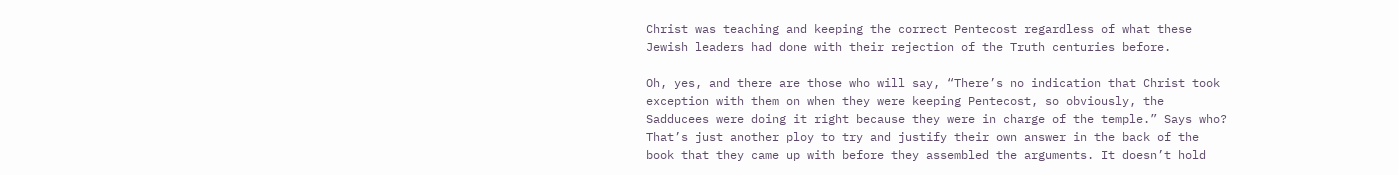Christ was teaching and keeping the correct Pentecost regardless of what these Jewish leaders had done with their rejection of the Truth centuries before.

Oh, yes, and there are those who will say, “There’s no indication that Christ took exception with them on when they were keeping Pentecost, so obviously, the Sadducees were doing it right because they were in charge of the temple.” Says who? That’s just another ploy to try and justify their own answer in the back of the book that they came up with before they assembled the arguments. It doesn’t hold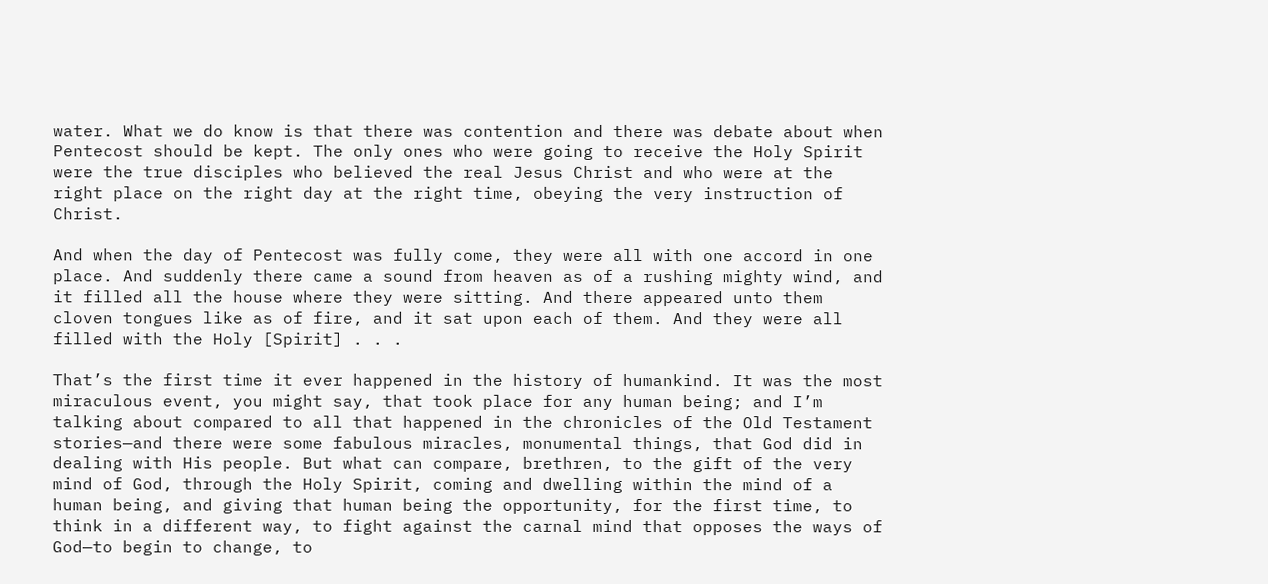water. What we do know is that there was contention and there was debate about when Pentecost should be kept. The only ones who were going to receive the Holy Spirit were the true disciples who believed the real Jesus Christ and who were at the right place on the right day at the right time, obeying the very instruction of Christ.

And when the day of Pentecost was fully come, they were all with one accord in one place. And suddenly there came a sound from heaven as of a rushing mighty wind, and it filled all the house where they were sitting. And there appeared unto them cloven tongues like as of fire, and it sat upon each of them. And they were all filled with the Holy [Spirit] . . .

That’s the first time it ever happened in the history of humankind. It was the most miraculous event, you might say, that took place for any human being; and I’m talking about compared to all that happened in the chronicles of the Old Testament stories—and there were some fabulous miracles, monumental things, that God did in dealing with His people. But what can compare, brethren, to the gift of the very mind of God, through the Holy Spirit, coming and dwelling within the mind of a human being, and giving that human being the opportunity, for the first time, to think in a different way, to fight against the carnal mind that opposes the ways of God—to begin to change, to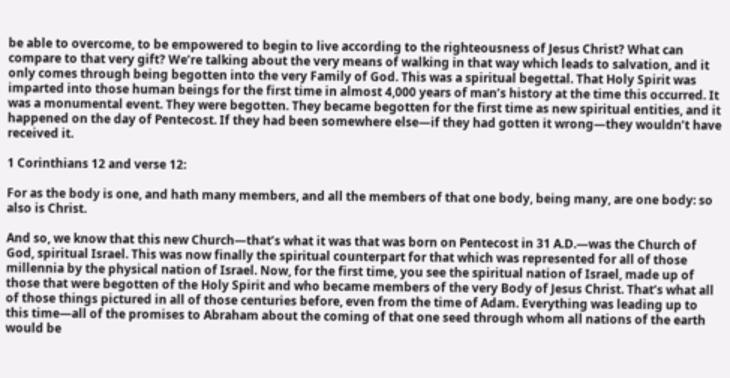be able to overcome, to be empowered to begin to live according to the righteousness of Jesus Christ? What can compare to that very gift? We’re talking about the very means of walking in that way which leads to salvation, and it only comes through being begotten into the very Family of God. This was a spiritual begettal. That Holy Spirit was imparted into those human beings for the first time in almost 4,000 years of man’s history at the time this occurred. It was a monumental event. They were begotten. They became begotten for the first time as new spiritual entities, and it happened on the day of Pentecost. If they had been somewhere else—if they had gotten it wrong—they wouldn’t have received it.

1 Corinthians 12 and verse 12:

For as the body is one, and hath many members, and all the members of that one body, being many, are one body: so also is Christ.

And so, we know that this new Church—that’s what it was that was born on Pentecost in 31 A.D.—was the Church of God, spiritual Israel. This was now finally the spiritual counterpart for that which was represented for all of those millennia by the physical nation of Israel. Now, for the first time, you see the spiritual nation of Israel, made up of those that were begotten of the Holy Spirit and who became members of the very Body of Jesus Christ. That’s what all of those things pictured in all of those centuries before, even from the time of Adam. Everything was leading up to this time—all of the promises to Abraham about the coming of that one seed through whom all nations of the earth would be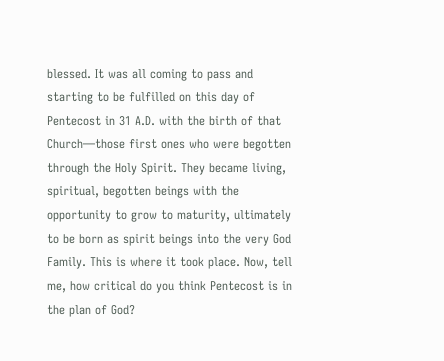blessed. It was all coming to pass and starting to be fulfilled on this day of Pentecost in 31 A.D. with the birth of that Church—those first ones who were begotten through the Holy Spirit. They became living, spiritual, begotten beings with the opportunity to grow to maturity, ultimately to be born as spirit beings into the very God Family. This is where it took place. Now, tell me, how critical do you think Pentecost is in the plan of God?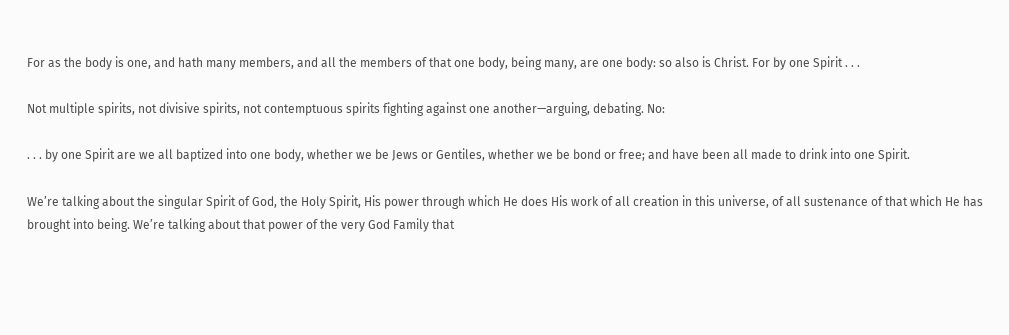For as the body is one, and hath many members, and all the members of that one body, being many, are one body: so also is Christ. For by one Spirit . . .

Not multiple spirits, not divisive spirits, not contemptuous spirits fighting against one another—arguing, debating. No:

. . . by one Spirit are we all baptized into one body, whether we be Jews or Gentiles, whether we be bond or free; and have been all made to drink into one Spirit.

We’re talking about the singular Spirit of God, the Holy Spirit, His power through which He does His work of all creation in this universe, of all sustenance of that which He has brought into being. We’re talking about that power of the very God Family that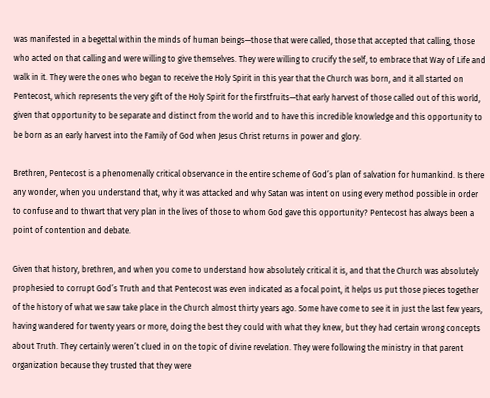was manifested in a begettal within the minds of human beings—those that were called, those that accepted that calling, those who acted on that calling and were willing to give themselves. They were willing to crucify the self, to embrace that Way of Life and walk in it. They were the ones who began to receive the Holy Spirit in this year that the Church was born, and it all started on Pentecost, which represents the very gift of the Holy Spirit for the firstfruits—that early harvest of those called out of this world, given that opportunity to be separate and distinct from the world and to have this incredible knowledge and this opportunity to be born as an early harvest into the Family of God when Jesus Christ returns in power and glory.

Brethren, Pentecost is a phenomenally critical observance in the entire scheme of God’s plan of salvation for humankind. Is there any wonder, when you understand that, why it was attacked and why Satan was intent on using every method possible in order to confuse and to thwart that very plan in the lives of those to whom God gave this opportunity? Pentecost has always been a point of contention and debate.

Given that history, brethren, and when you come to understand how absolutely critical it is, and that the Church was absolutely prophesied to corrupt God’s Truth and that Pentecost was even indicated as a focal point, it helps us put those pieces together of the history of what we saw take place in the Church almost thirty years ago. Some have come to see it in just the last few years, having wandered for twenty years or more, doing the best they could with what they knew, but they had certain wrong concepts about Truth. They certainly weren’t clued in on the topic of divine revelation. They were following the ministry in that parent organization because they trusted that they were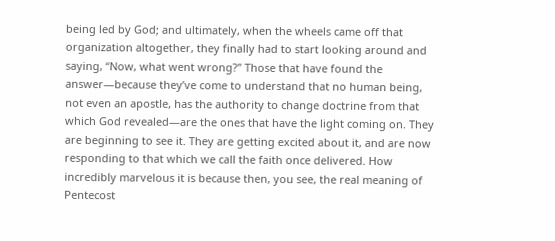being led by God; and ultimately, when the wheels came off that organization altogether, they finally had to start looking around and saying, “Now, what went wrong?” Those that have found the answer—because they’ve come to understand that no human being, not even an apostle, has the authority to change doctrine from that which God revealed—are the ones that have the light coming on. They are beginning to see it. They are getting excited about it, and are now responding to that which we call the faith once delivered. How incredibly marvelous it is because then, you see, the real meaning of Pentecost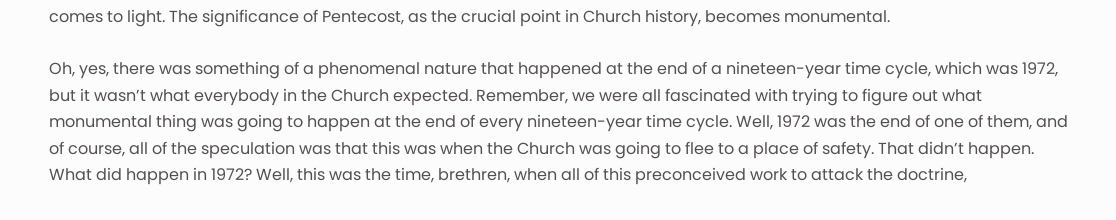comes to light. The significance of Pentecost, as the crucial point in Church history, becomes monumental.

Oh, yes, there was something of a phenomenal nature that happened at the end of a nineteen-year time cycle, which was 1972, but it wasn’t what everybody in the Church expected. Remember, we were all fascinated with trying to figure out what monumental thing was going to happen at the end of every nineteen-year time cycle. Well, 1972 was the end of one of them, and of course, all of the speculation was that this was when the Church was going to flee to a place of safety. That didn’t happen. What did happen in 1972? Well, this was the time, brethren, when all of this preconceived work to attack the doctrine,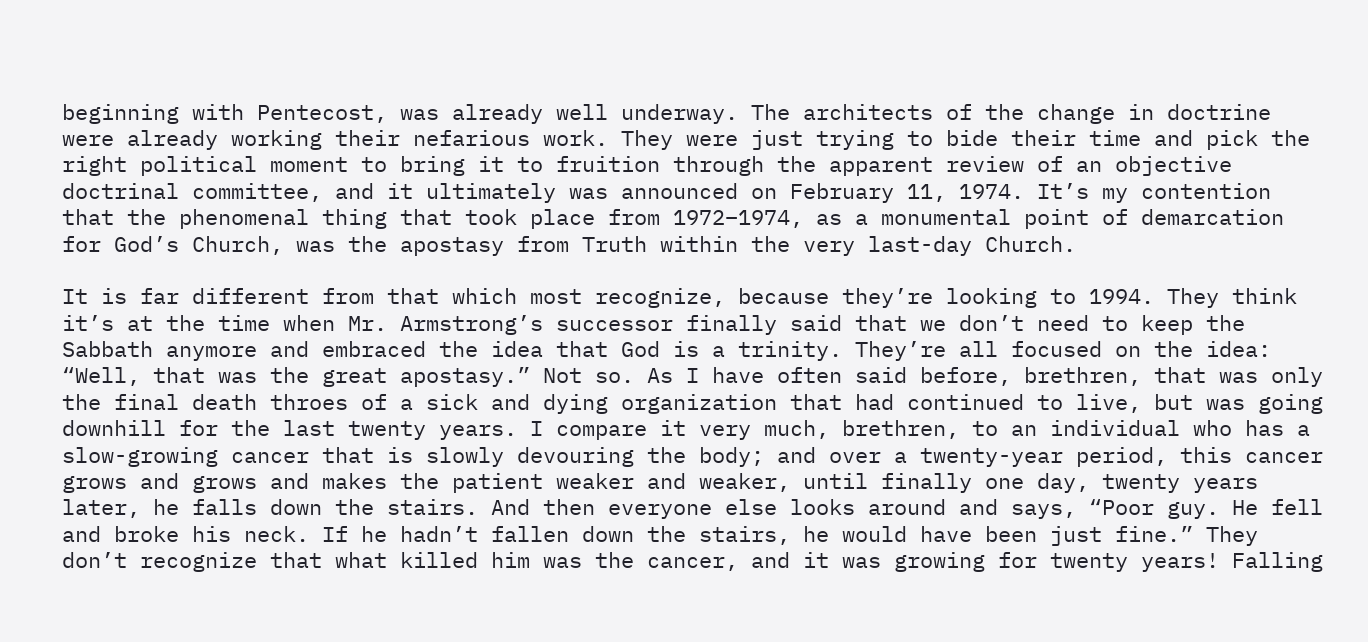beginning with Pentecost, was already well underway. The architects of the change in doctrine were already working their nefarious work. They were just trying to bide their time and pick the right political moment to bring it to fruition through the apparent review of an objective doctrinal committee, and it ultimately was announced on February 11, 1974. It’s my contention that the phenomenal thing that took place from 1972–1974, as a monumental point of demarcation for God’s Church, was the apostasy from Truth within the very last-day Church.

It is far different from that which most recognize, because they’re looking to 1994. They think it’s at the time when Mr. Armstrong’s successor finally said that we don’t need to keep the Sabbath anymore and embraced the idea that God is a trinity. They’re all focused on the idea: “Well, that was the great apostasy.” Not so. As I have often said before, brethren, that was only the final death throes of a sick and dying organization that had continued to live, but was going downhill for the last twenty years. I compare it very much, brethren, to an individual who has a slow-growing cancer that is slowly devouring the body; and over a twenty-year period, this cancer grows and grows and makes the patient weaker and weaker, until finally one day, twenty years later, he falls down the stairs. And then everyone else looks around and says, “Poor guy. He fell and broke his neck. If he hadn’t fallen down the stairs, he would have been just fine.” They don’t recognize that what killed him was the cancer, and it was growing for twenty years! Falling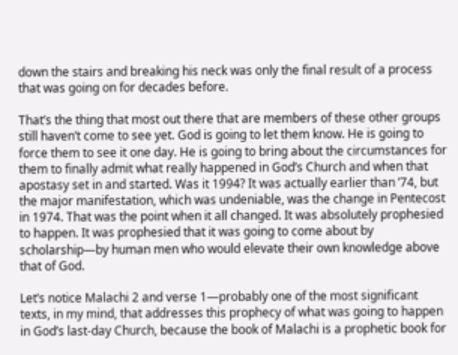down the stairs and breaking his neck was only the final result of a process that was going on for decades before.

That’s the thing that most out there that are members of these other groups still haven’t come to see yet. God is going to let them know. He is going to force them to see it one day. He is going to bring about the circumstances for them to finally admit what really happened in God’s Church and when that apostasy set in and started. Was it 1994? It was actually earlier than ’74, but the major manifestation, which was undeniable, was the change in Pentecost in 1974. That was the point when it all changed. It was absolutely prophesied to happen. It was prophesied that it was going to come about by scholarship—by human men who would elevate their own knowledge above that of God.

Let’s notice Malachi 2 and verse 1—probably one of the most significant texts, in my mind, that addresses this prophecy of what was going to happen in God’s last-day Church, because the book of Malachi is a prophetic book for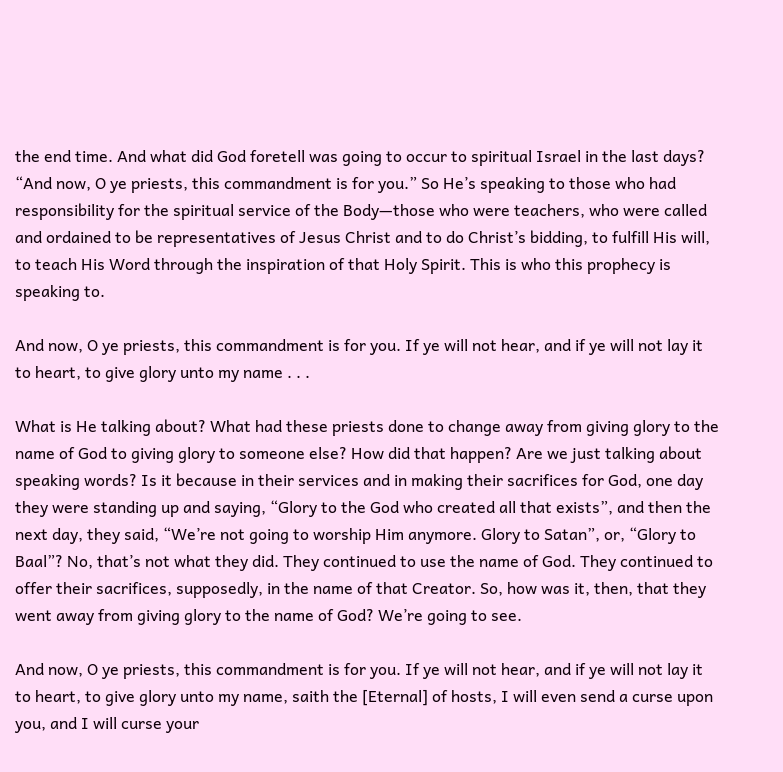the end time. And what did God foretell was going to occur to spiritual Israel in the last days? “And now, O ye priests, this commandment is for you.” So He’s speaking to those who had responsibility for the spiritual service of the Body—those who were teachers, who were called and ordained to be representatives of Jesus Christ and to do Christ’s bidding, to fulfill His will, to teach His Word through the inspiration of that Holy Spirit. This is who this prophecy is speaking to.

And now, O ye priests, this commandment is for you. If ye will not hear, and if ye will not lay it to heart, to give glory unto my name . . .

What is He talking about? What had these priests done to change away from giving glory to the name of God to giving glory to someone else? How did that happen? Are we just talking about speaking words? Is it because in their services and in making their sacrifices for God, one day they were standing up and saying, “Glory to the God who created all that exists”, and then the next day, they said, “We’re not going to worship Him anymore. Glory to Satan”, or, “Glory to Baal”? No, that’s not what they did. They continued to use the name of God. They continued to offer their sacrifices, supposedly, in the name of that Creator. So, how was it, then, that they went away from giving glory to the name of God? We’re going to see.

And now, O ye priests, this commandment is for you. If ye will not hear, and if ye will not lay it to heart, to give glory unto my name, saith the [Eternal] of hosts, I will even send a curse upon you, and I will curse your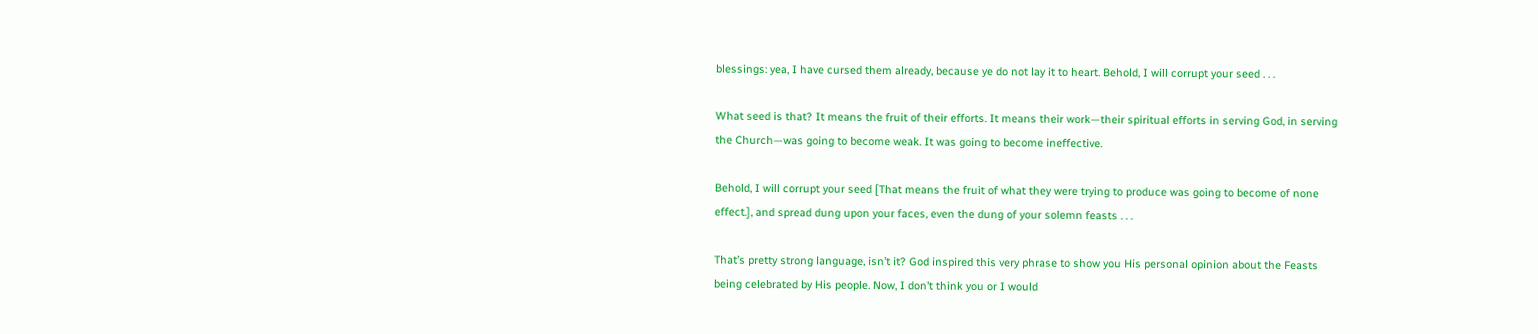blessings: yea, I have cursed them already, because ye do not lay it to heart. Behold, I will corrupt your seed . . .

What seed is that? It means the fruit of their efforts. It means their work—their spiritual efforts in serving God, in serving the Church—was going to become weak. It was going to become ineffective.

Behold, I will corrupt your seed [That means the fruit of what they were trying to produce was going to become of none effect.], and spread dung upon your faces, even the dung of your solemn feasts . . .

That’s pretty strong language, isn’t it? God inspired this very phrase to show you His personal opinion about the Feasts being celebrated by His people. Now, I don’t think you or I would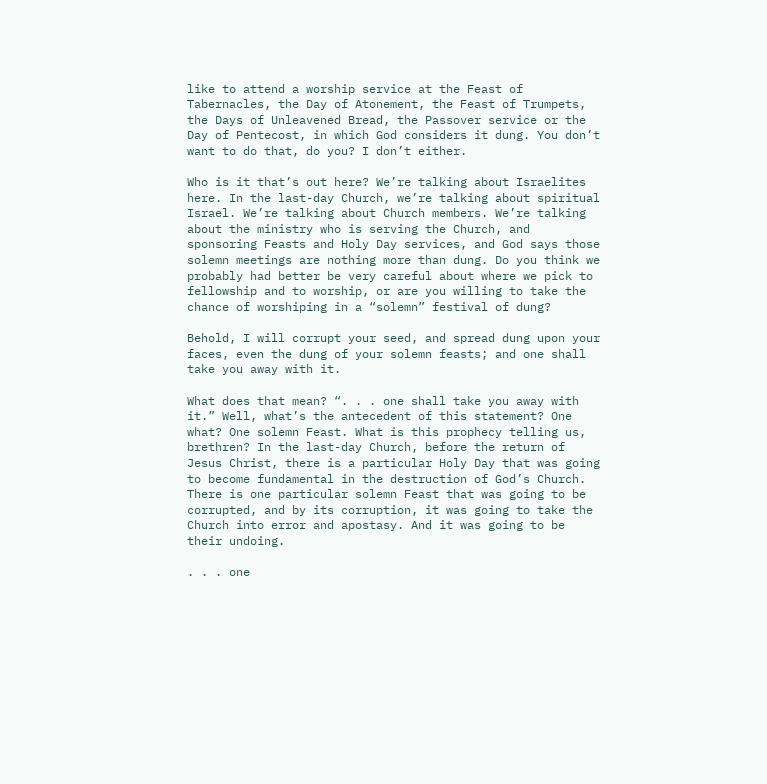like to attend a worship service at the Feast of Tabernacles, the Day of Atonement, the Feast of Trumpets, the Days of Unleavened Bread, the Passover service or the Day of Pentecost, in which God considers it dung. You don’t want to do that, do you? I don’t either.

Who is it that’s out here? We’re talking about Israelites here. In the last-day Church, we’re talking about spiritual Israel. We’re talking about Church members. We’re talking about the ministry who is serving the Church, and sponsoring Feasts and Holy Day services, and God says those solemn meetings are nothing more than dung. Do you think we probably had better be very careful about where we pick to fellowship and to worship, or are you willing to take the chance of worshiping in a “solemn” festival of dung?

Behold, I will corrupt your seed, and spread dung upon your faces, even the dung of your solemn feasts; and one shall take you away with it.

What does that mean? “. . . one shall take you away with it.” Well, what’s the antecedent of this statement? One what? One solemn Feast. What is this prophecy telling us, brethren? In the last-day Church, before the return of Jesus Christ, there is a particular Holy Day that was going to become fundamental in the destruction of God’s Church. There is one particular solemn Feast that was going to be corrupted, and by its corruption, it was going to take the Church into error and apostasy. And it was going to be their undoing.

. . . one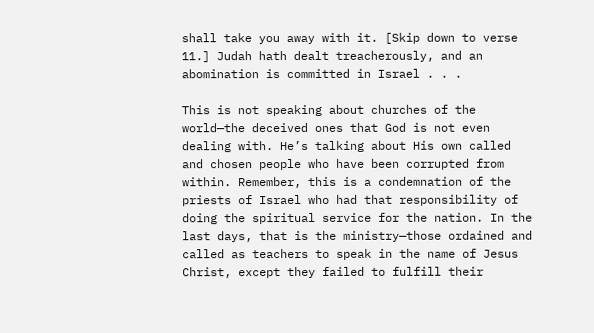shall take you away with it. [Skip down to verse 11.] Judah hath dealt treacherously, and an abomination is committed in Israel . . .

This is not speaking about churches of the world—the deceived ones that God is not even dealing with. He’s talking about His own called and chosen people who have been corrupted from within. Remember, this is a condemnation of the priests of Israel who had that responsibility of doing the spiritual service for the nation. In the last days, that is the ministry—those ordained and called as teachers to speak in the name of Jesus Christ, except they failed to fulfill their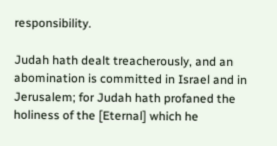responsibility.

Judah hath dealt treacherously, and an abomination is committed in Israel and in Jerusalem; for Judah hath profaned the holiness of the [Eternal] which he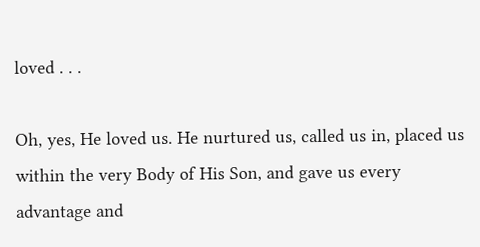loved . . .

Oh, yes, He loved us. He nurtured us, called us in, placed us within the very Body of His Son, and gave us every advantage and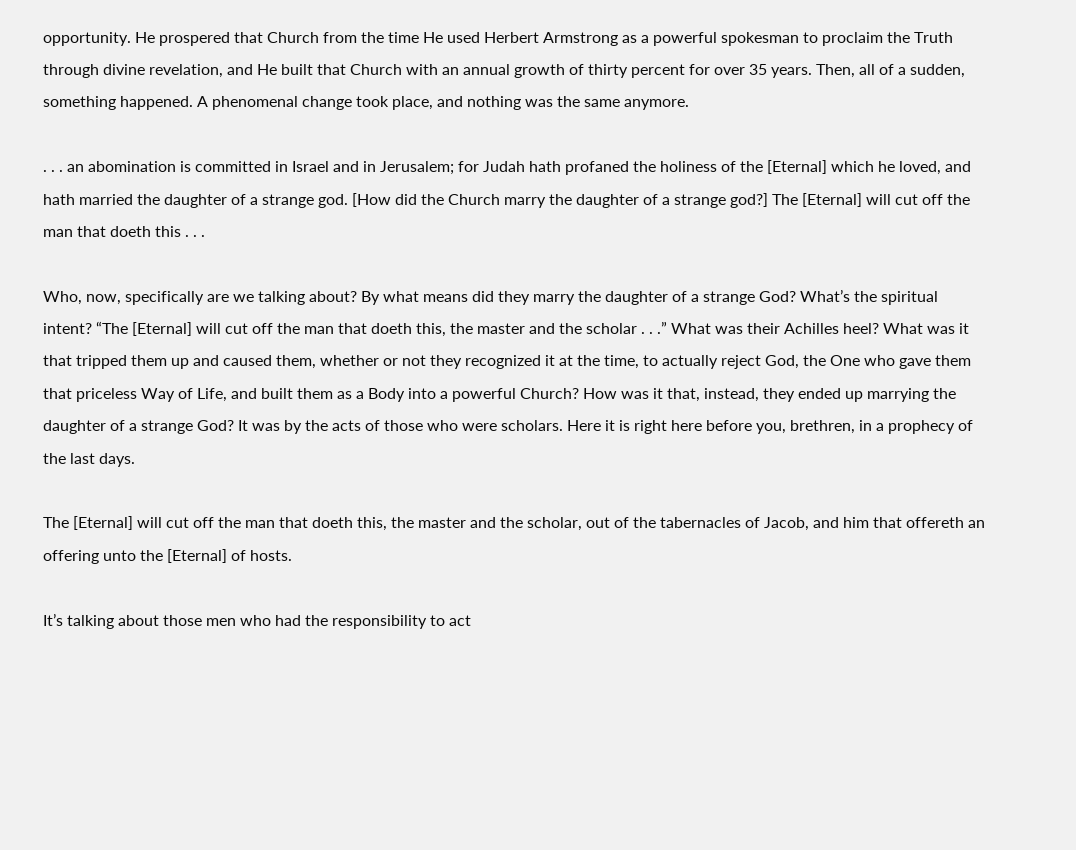opportunity. He prospered that Church from the time He used Herbert Armstrong as a powerful spokesman to proclaim the Truth through divine revelation, and He built that Church with an annual growth of thirty percent for over 35 years. Then, all of a sudden, something happened. A phenomenal change took place, and nothing was the same anymore.

. . . an abomination is committed in Israel and in Jerusalem; for Judah hath profaned the holiness of the [Eternal] which he loved, and hath married the daughter of a strange god. [How did the Church marry the daughter of a strange god?] The [Eternal] will cut off the man that doeth this . . .

Who, now, specifically are we talking about? By what means did they marry the daughter of a strange God? What’s the spiritual intent? “The [Eternal] will cut off the man that doeth this, the master and the scholar . . .” What was their Achilles heel? What was it that tripped them up and caused them, whether or not they recognized it at the time, to actually reject God, the One who gave them that priceless Way of Life, and built them as a Body into a powerful Church? How was it that, instead, they ended up marrying the daughter of a strange God? It was by the acts of those who were scholars. Here it is right here before you, brethren, in a prophecy of the last days.

The [Eternal] will cut off the man that doeth this, the master and the scholar, out of the tabernacles of Jacob, and him that offereth an offering unto the [Eternal] of hosts.

It’s talking about those men who had the responsibility to act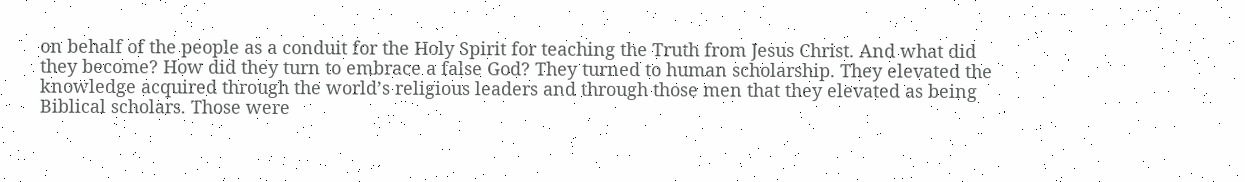on behalf of the people as a conduit for the Holy Spirit for teaching the Truth from Jesus Christ. And what did they become? How did they turn to embrace a false God? They turned to human scholarship. They elevated the knowledge acquired through the world’s religious leaders and through those men that they elevated as being Biblical scholars. Those were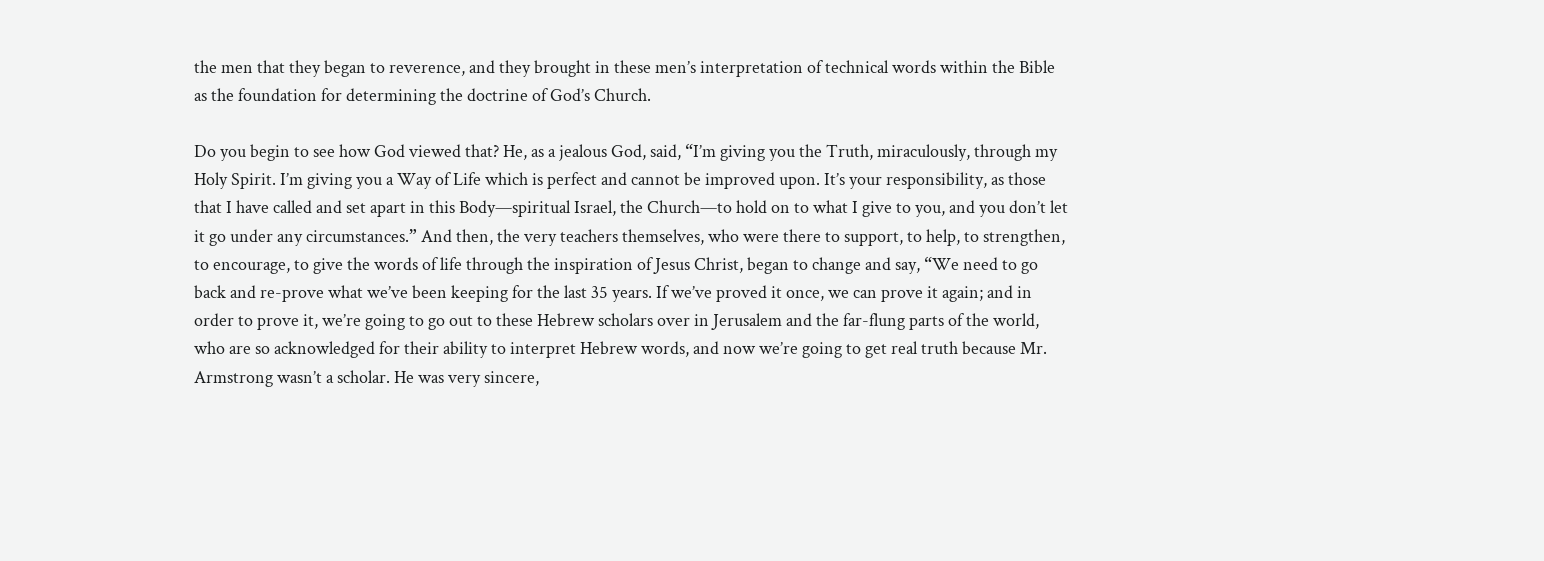the men that they began to reverence, and they brought in these men’s interpretation of technical words within the Bible as the foundation for determining the doctrine of God’s Church.

Do you begin to see how God viewed that? He, as a jealous God, said, “I’m giving you the Truth, miraculously, through my Holy Spirit. I’m giving you a Way of Life which is perfect and cannot be improved upon. It’s your responsibility, as those that I have called and set apart in this Body—spiritual Israel, the Church—to hold on to what I give to you, and you don’t let it go under any circumstances.” And then, the very teachers themselves, who were there to support, to help, to strengthen, to encourage, to give the words of life through the inspiration of Jesus Christ, began to change and say, “We need to go back and re-prove what we’ve been keeping for the last 35 years. If we’ve proved it once, we can prove it again; and in order to prove it, we’re going to go out to these Hebrew scholars over in Jerusalem and the far-flung parts of the world, who are so acknowledged for their ability to interpret Hebrew words, and now we’re going to get real truth because Mr. Armstrong wasn’t a scholar. He was very sincere,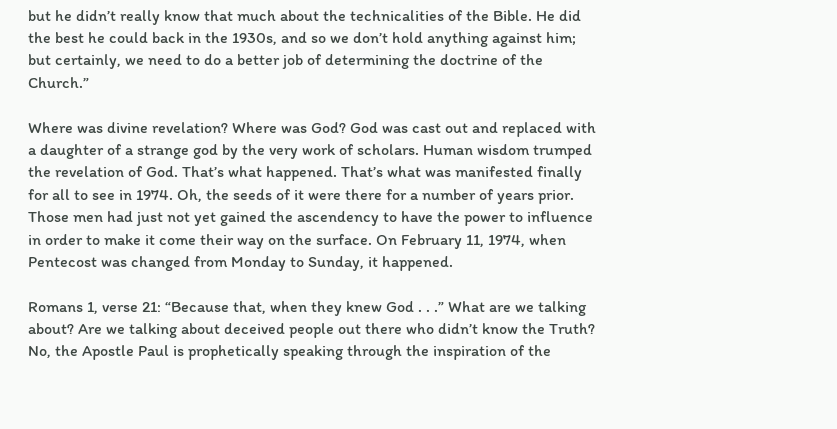but he didn’t really know that much about the technicalities of the Bible. He did the best he could back in the 1930s, and so we don’t hold anything against him; but certainly, we need to do a better job of determining the doctrine of the Church.”

Where was divine revelation? Where was God? God was cast out and replaced with a daughter of a strange god by the very work of scholars. Human wisdom trumped the revelation of God. That’s what happened. That’s what was manifested finally for all to see in 1974. Oh, the seeds of it were there for a number of years prior. Those men had just not yet gained the ascendency to have the power to influence in order to make it come their way on the surface. On February 11, 1974, when Pentecost was changed from Monday to Sunday, it happened.

Romans 1, verse 21: “Because that, when they knew God . . .” What are we talking about? Are we talking about deceived people out there who didn’t know the Truth? No, the Apostle Paul is prophetically speaking through the inspiration of the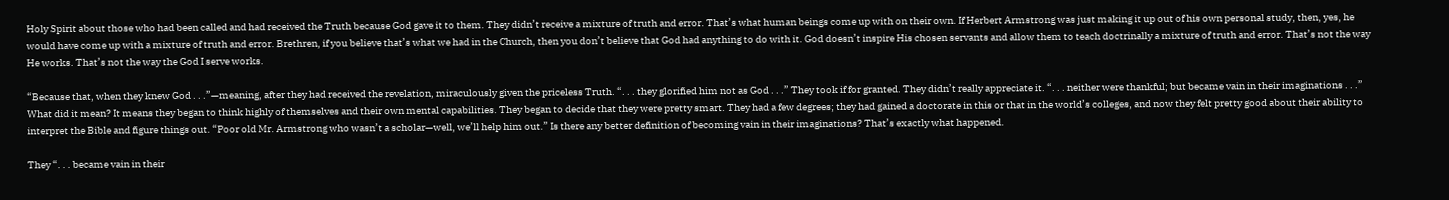Holy Spirit about those who had been called and had received the Truth because God gave it to them. They didn’t receive a mixture of truth and error. That’s what human beings come up with on their own. If Herbert Armstrong was just making it up out of his own personal study, then, yes, he would have come up with a mixture of truth and error. Brethren, if you believe that’s what we had in the Church, then you don’t believe that God had anything to do with it. God doesn’t inspire His chosen servants and allow them to teach doctrinally a mixture of truth and error. That’s not the way He works. That’s not the way the God I serve works.

“Because that, when they knew God . . .”—meaning, after they had received the revelation, miraculously given the priceless Truth. “. . . they glorified him not as God . . .” They took if for granted. They didn’t really appreciate it. “. . . neither were thankful; but became vain in their imaginations . . .” What did it mean? It means they began to think highly of themselves and their own mental capabilities. They began to decide that they were pretty smart. They had a few degrees; they had gained a doctorate in this or that in the world’s colleges, and now they felt pretty good about their ability to interpret the Bible and figure things out. “Poor old Mr. Armstrong who wasn’t a scholar—well, we’ll help him out.” Is there any better definition of becoming vain in their imaginations? That’s exactly what happened.

They “. . . became vain in their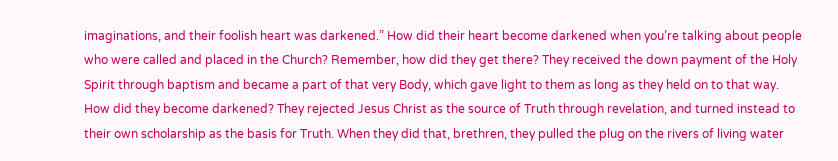imaginations, and their foolish heart was darkened.” How did their heart become darkened when you’re talking about people who were called and placed in the Church? Remember, how did they get there? They received the down payment of the Holy Spirit through baptism and became a part of that very Body, which gave light to them as long as they held on to that way. How did they become darkened? They rejected Jesus Christ as the source of Truth through revelation, and turned instead to their own scholarship as the basis for Truth. When they did that, brethren, they pulled the plug on the rivers of living water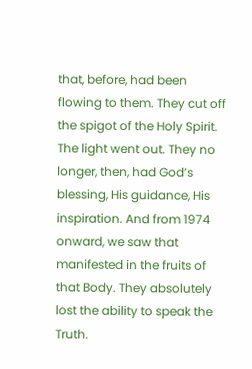that, before, had been flowing to them. They cut off the spigot of the Holy Spirit. The light went out. They no longer, then, had God’s blessing, His guidance, His inspiration. And from 1974 onward, we saw that manifested in the fruits of that Body. They absolutely lost the ability to speak the Truth.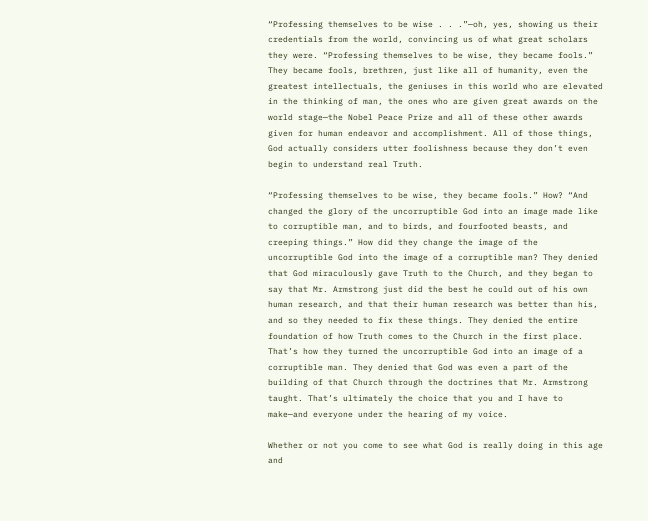“Professing themselves to be wise . . .”—oh, yes, showing us their credentials from the world, convincing us of what great scholars they were. “Professing themselves to be wise, they became fools.” They became fools, brethren, just like all of humanity, even the greatest intellectuals, the geniuses in this world who are elevated in the thinking of man, the ones who are given great awards on the world stage—the Nobel Peace Prize and all of these other awards given for human endeavor and accomplishment. All of those things, God actually considers utter foolishness because they don’t even begin to understand real Truth.

“Professing themselves to be wise, they became fools.” How? “And changed the glory of the uncorruptible God into an image made like to corruptible man, and to birds, and fourfooted beasts, and creeping things.” How did they change the image of the uncorruptible God into the image of a corruptible man? They denied that God miraculously gave Truth to the Church, and they began to say that Mr. Armstrong just did the best he could out of his own human research, and that their human research was better than his, and so they needed to fix these things. They denied the entire foundation of how Truth comes to the Church in the first place. That’s how they turned the uncorruptible God into an image of a corruptible man. They denied that God was even a part of the building of that Church through the doctrines that Mr. Armstrong taught. That’s ultimately the choice that you and I have to make—and everyone under the hearing of my voice.

Whether or not you come to see what God is really doing in this age and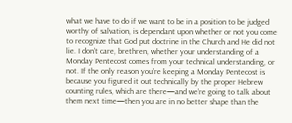what we have to do if we want to be in a position to be judged worthy of salvation, is dependant upon whether or not you come to recognize that God put doctrine in the Church and He did not lie. I don’t care, brethren, whether your understanding of a Monday Pentecost comes from your technical understanding, or not. If the only reason you’re keeping a Monday Pentecost is because you figured it out technically by the proper Hebrew counting rules, which are there—and we’re going to talk about them next time—then you are in no better shape than the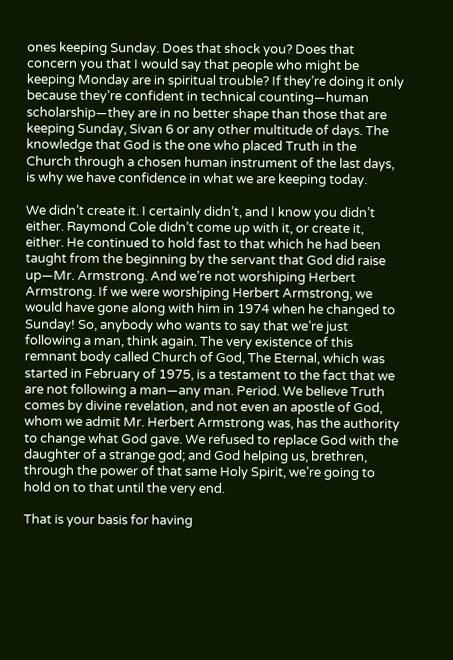ones keeping Sunday. Does that shock you? Does that concern you that I would say that people who might be keeping Monday are in spiritual trouble? If they’re doing it only because they’re confident in technical counting—human scholarship—they are in no better shape than those that are keeping Sunday, Sivan 6 or any other multitude of days. The knowledge that God is the one who placed Truth in the Church through a chosen human instrument of the last days, is why we have confidence in what we are keeping today.

We didn’t create it. I certainly didn’t, and I know you didn’t either. Raymond Cole didn’t come up with it, or create it, either. He continued to hold fast to that which he had been taught from the beginning by the servant that God did raise up—Mr. Armstrong. And we’re not worshiping Herbert Armstrong. If we were worshiping Herbert Armstrong, we would have gone along with him in 1974 when he changed to Sunday! So, anybody who wants to say that we’re just following a man, think again. The very existence of this remnant body called Church of God, The Eternal, which was started in February of 1975, is a testament to the fact that we are not following a man—any man. Period. We believe Truth comes by divine revelation, and not even an apostle of God, whom we admit Mr. Herbert Armstrong was, has the authority to change what God gave. We refused to replace God with the daughter of a strange god; and God helping us, brethren, through the power of that same Holy Spirit, we’re going to hold on to that until the very end.

That is your basis for having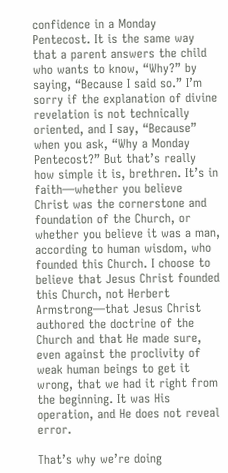confidence in a Monday Pentecost. It is the same way that a parent answers the child who wants to know, “Why?” by saying, “Because I said so.” I’m sorry if the explanation of divine revelation is not technically oriented, and I say, “Because” when you ask, “Why a Monday Pentecost?” But that’s really how simple it is, brethren. It’s in faith—whether you believe Christ was the cornerstone and foundation of the Church, or whether you believe it was a man, according to human wisdom, who founded this Church. I choose to believe that Jesus Christ founded this Church, not Herbert Armstrong—that Jesus Christ authored the doctrine of the Church and that He made sure, even against the proclivity of weak human beings to get it wrong, that we had it right from the beginning. It was His operation, and He does not reveal error.

That’s why we’re doing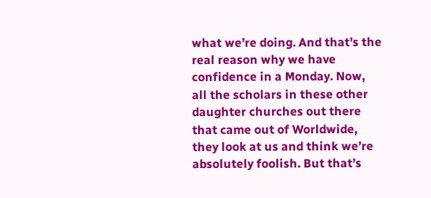what we’re doing. And that’s the real reason why we have confidence in a Monday. Now, all the scholars in these other daughter churches out there that came out of Worldwide, they look at us and think we’re absolutely foolish. But that’s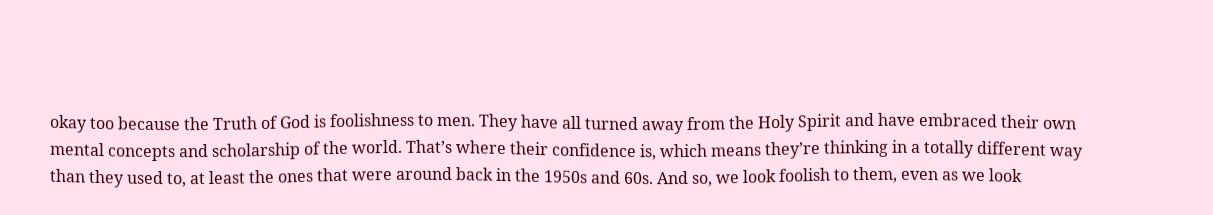okay too because the Truth of God is foolishness to men. They have all turned away from the Holy Spirit and have embraced their own mental concepts and scholarship of the world. That’s where their confidence is, which means they’re thinking in a totally different way than they used to, at least the ones that were around back in the 1950s and 60s. And so, we look foolish to them, even as we look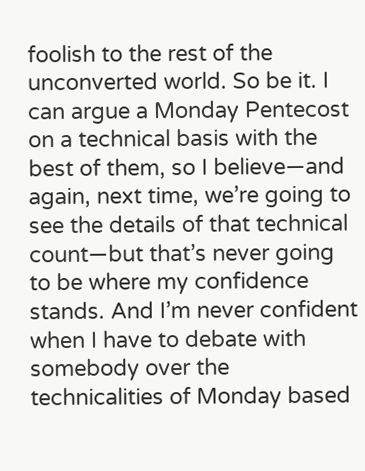foolish to the rest of the unconverted world. So be it. I can argue a Monday Pentecost on a technical basis with the best of them, so I believe—and again, next time, we’re going to see the details of that technical count—but that’s never going to be where my confidence stands. And I’m never confident when I have to debate with somebody over the technicalities of Monday based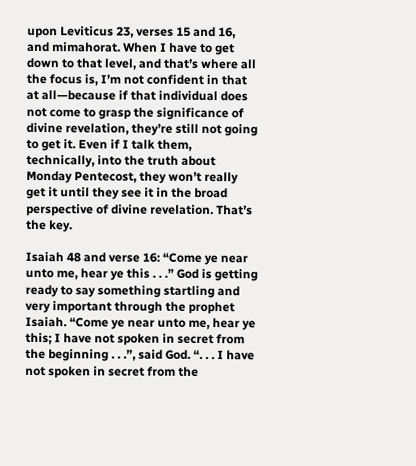upon Leviticus 23, verses 15 and 16, and mimahorat. When I have to get down to that level, and that’s where all the focus is, I’m not confident in that at all—because if that individual does not come to grasp the significance of divine revelation, they’re still not going to get it. Even if I talk them, technically, into the truth about Monday Pentecost, they won’t really get it until they see it in the broad perspective of divine revelation. That’s the key.

Isaiah 48 and verse 16: “Come ye near unto me, hear ye this . . .” God is getting ready to say something startling and very important through the prophet Isaiah. “Come ye near unto me, hear ye this; I have not spoken in secret from the beginning . . .”, said God. “. . . I have not spoken in secret from the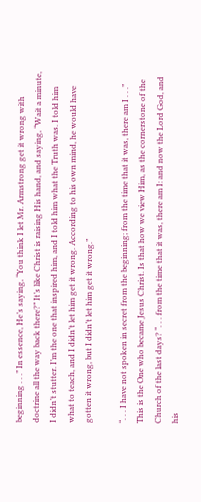beginning . . .” In essence, He’s saying, “You think I let Mr. Armstrong get it wrong with doctrine all the way back there?” It’s like Christ is raising His hand, and saying, “Wait a minute, I didn’t stutter. I’m the one that inspired him, and I told him what the Truth was. I told him what to teach, and I didn’t let him get it wrong. According to his own mind, he would have gotten it wrong, but I didn’t let him get it wrong.”

“. . . I have not spoken in secret from the beginning; from the time that it was, there am I . . .” This is the One who became Jesus Christ. Is that how we view Him, as the cornerstone of the Church of the last days? “. . . from the time that it was, there am I: and now the Lord God, and his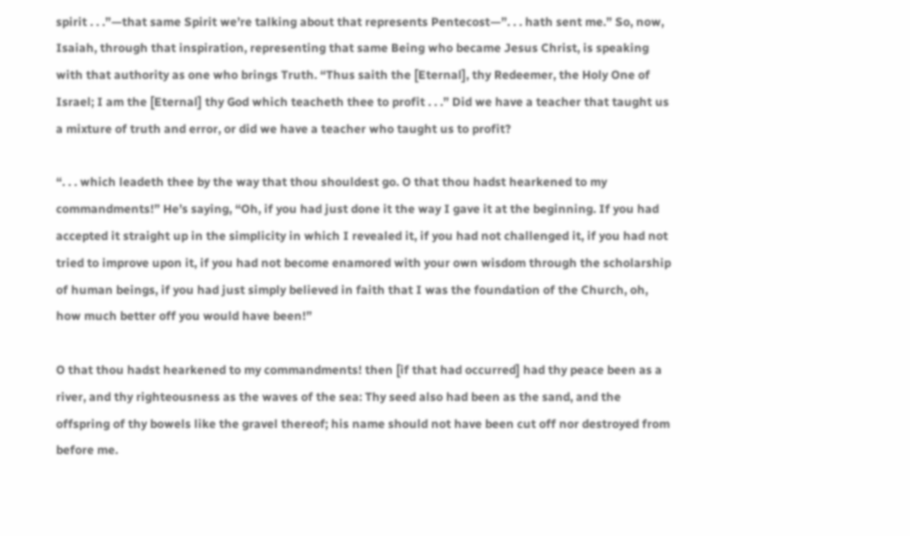spirit . . .”—that same Spirit we’re talking about that represents Pentecost—”. . . hath sent me.” So, now, Isaiah, through that inspiration, representing that same Being who became Jesus Christ, is speaking with that authority as one who brings Truth. “Thus saith the [Eternal], thy Redeemer, the Holy One of Israel; I am the [Eternal] thy God which teacheth thee to profit . . .” Did we have a teacher that taught us a mixture of truth and error, or did we have a teacher who taught us to profit?

“. . . which leadeth thee by the way that thou shouldest go. O that thou hadst hearkened to my commandments!” He’s saying, “Oh, if you had just done it the way I gave it at the beginning. If you had accepted it straight up in the simplicity in which I revealed it, if you had not challenged it, if you had not tried to improve upon it, if you had not become enamored with your own wisdom through the scholarship of human beings, if you had just simply believed in faith that I was the foundation of the Church, oh, how much better off you would have been!”

O that thou hadst hearkened to my commandments! then [if that had occurred] had thy peace been as a river, and thy righteousness as the waves of the sea: Thy seed also had been as the sand, and the offspring of thy bowels like the gravel thereof; his name should not have been cut off nor destroyed from before me.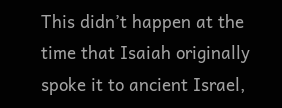This didn’t happen at the time that Isaiah originally spoke it to ancient Israel,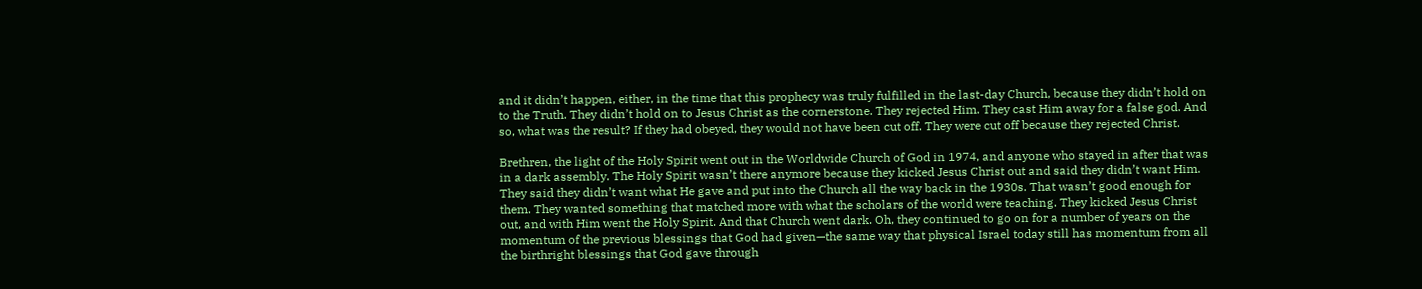and it didn’t happen, either, in the time that this prophecy was truly fulfilled in the last-day Church, because they didn’t hold on to the Truth. They didn’t hold on to Jesus Christ as the cornerstone. They rejected Him. They cast Him away for a false god. And so, what was the result? If they had obeyed, they would not have been cut off. They were cut off because they rejected Christ.

Brethren, the light of the Holy Spirit went out in the Worldwide Church of God in 1974, and anyone who stayed in after that was in a dark assembly. The Holy Spirit wasn’t there anymore because they kicked Jesus Christ out and said they didn’t want Him. They said they didn’t want what He gave and put into the Church all the way back in the 1930s. That wasn’t good enough for them. They wanted something that matched more with what the scholars of the world were teaching. They kicked Jesus Christ out, and with Him went the Holy Spirit. And that Church went dark. Oh, they continued to go on for a number of years on the momentum of the previous blessings that God had given—the same way that physical Israel today still has momentum from all the birthright blessings that God gave through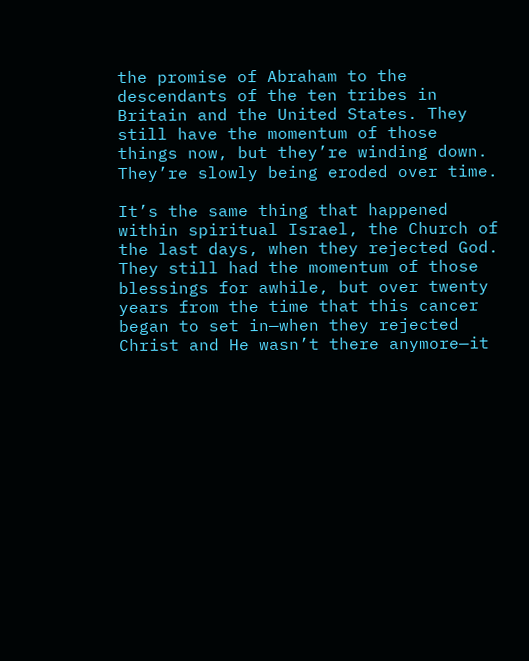the promise of Abraham to the descendants of the ten tribes in Britain and the United States. They still have the momentum of those things now, but they’re winding down. They’re slowly being eroded over time.

It’s the same thing that happened within spiritual Israel, the Church of the last days, when they rejected God. They still had the momentum of those blessings for awhile, but over twenty years from the time that this cancer began to set in—when they rejected Christ and He wasn’t there anymore—it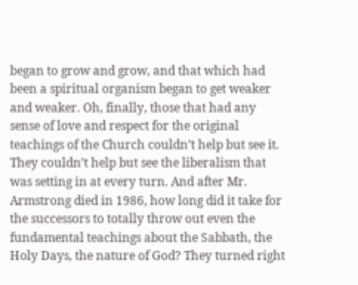began to grow and grow, and that which had been a spiritual organism began to get weaker and weaker. Oh, finally, those that had any sense of love and respect for the original teachings of the Church couldn’t help but see it. They couldn’t help but see the liberalism that was setting in at every turn. And after Mr. Armstrong died in 1986, how long did it take for the successors to totally throw out even the fundamental teachings about the Sabbath, the Holy Days, the nature of God? They turned right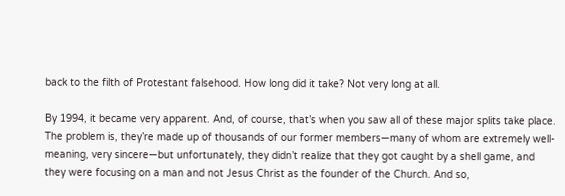back to the filth of Protestant falsehood. How long did it take? Not very long at all.

By 1994, it became very apparent. And, of course, that’s when you saw all of these major splits take place. The problem is, they’re made up of thousands of our former members—many of whom are extremely well-meaning, very sincere—but unfortunately, they didn’t realize that they got caught by a shell game, and they were focusing on a man and not Jesus Christ as the founder of the Church. And so,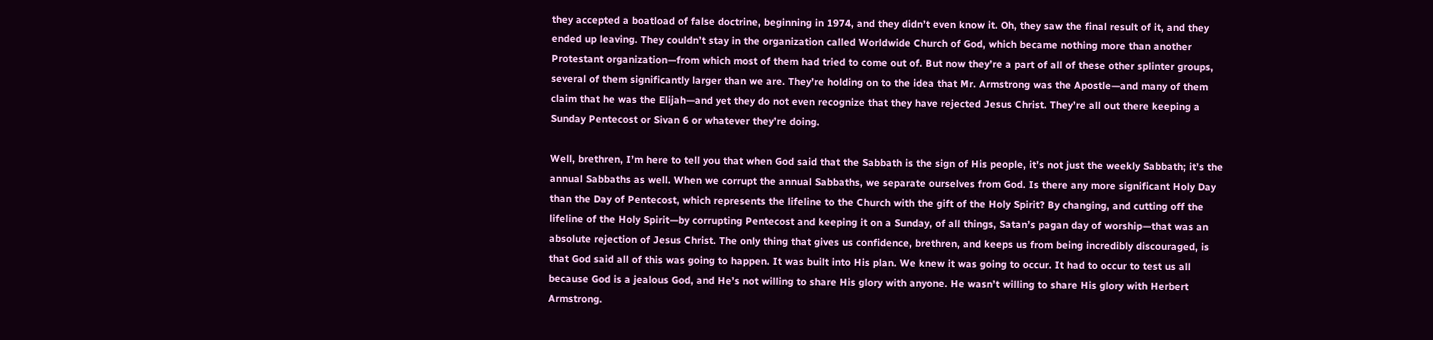they accepted a boatload of false doctrine, beginning in 1974, and they didn’t even know it. Oh, they saw the final result of it, and they ended up leaving. They couldn’t stay in the organization called Worldwide Church of God, which became nothing more than another Protestant organization—from which most of them had tried to come out of. But now they’re a part of all of these other splinter groups, several of them significantly larger than we are. They’re holding on to the idea that Mr. Armstrong was the Apostle—and many of them claim that he was the Elijah—and yet they do not even recognize that they have rejected Jesus Christ. They’re all out there keeping a Sunday Pentecost or Sivan 6 or whatever they’re doing.

Well, brethren, I’m here to tell you that when God said that the Sabbath is the sign of His people, it’s not just the weekly Sabbath; it’s the annual Sabbaths as well. When we corrupt the annual Sabbaths, we separate ourselves from God. Is there any more significant Holy Day than the Day of Pentecost, which represents the lifeline to the Church with the gift of the Holy Spirit? By changing, and cutting off the lifeline of the Holy Spirit—by corrupting Pentecost and keeping it on a Sunday, of all things, Satan’s pagan day of worship—that was an absolute rejection of Jesus Christ. The only thing that gives us confidence, brethren, and keeps us from being incredibly discouraged, is that God said all of this was going to happen. It was built into His plan. We knew it was going to occur. It had to occur to test us all because God is a jealous God, and He’s not willing to share His glory with anyone. He wasn’t willing to share His glory with Herbert Armstrong.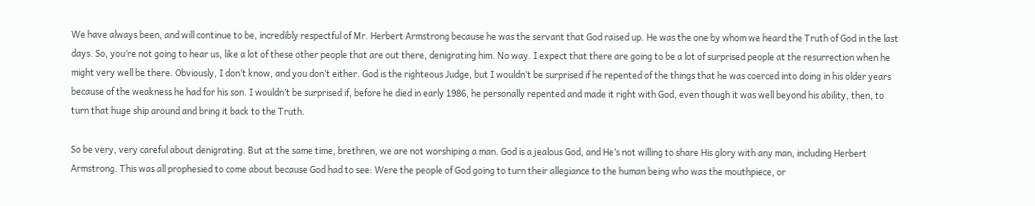We have always been, and will continue to be, incredibly respectful of Mr. Herbert Armstrong because he was the servant that God raised up. He was the one by whom we heard the Truth of God in the last days. So, you’re not going to hear us, like a lot of these other people that are out there, denigrating him. No way. I expect that there are going to be a lot of surprised people at the resurrection when he might very well be there. Obviously, I don’t know, and you don’t either. God is the righteous Judge, but I wouldn’t be surprised if he repented of the things that he was coerced into doing in his older years because of the weakness he had for his son. I wouldn’t be surprised if, before he died in early 1986, he personally repented and made it right with God, even though it was well beyond his ability, then, to turn that huge ship around and bring it back to the Truth.

So be very, very careful about denigrating. But at the same time, brethren, we are not worshiping a man. God is a jealous God, and He’s not willing to share His glory with any man, including Herbert Armstrong. This was all prophesied to come about because God had to see: Were the people of God going to turn their allegiance to the human being who was the mouthpiece, or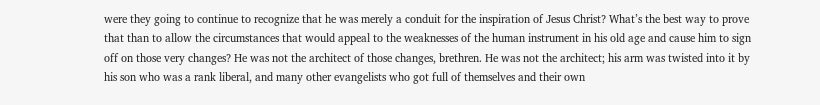were they going to continue to recognize that he was merely a conduit for the inspiration of Jesus Christ? What’s the best way to prove that than to allow the circumstances that would appeal to the weaknesses of the human instrument in his old age and cause him to sign off on those very changes? He was not the architect of those changes, brethren. He was not the architect; his arm was twisted into it by his son who was a rank liberal, and many other evangelists who got full of themselves and their own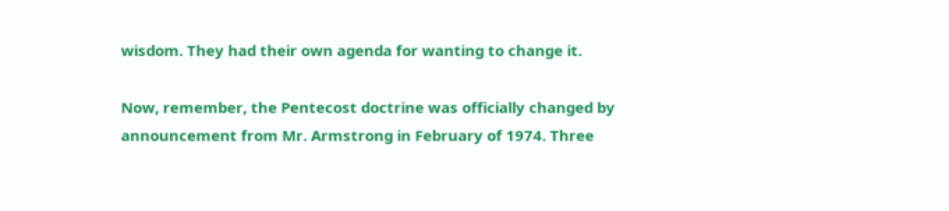wisdom. They had their own agenda for wanting to change it.

Now, remember, the Pentecost doctrine was officially changed by announcement from Mr. Armstrong in February of 1974. Three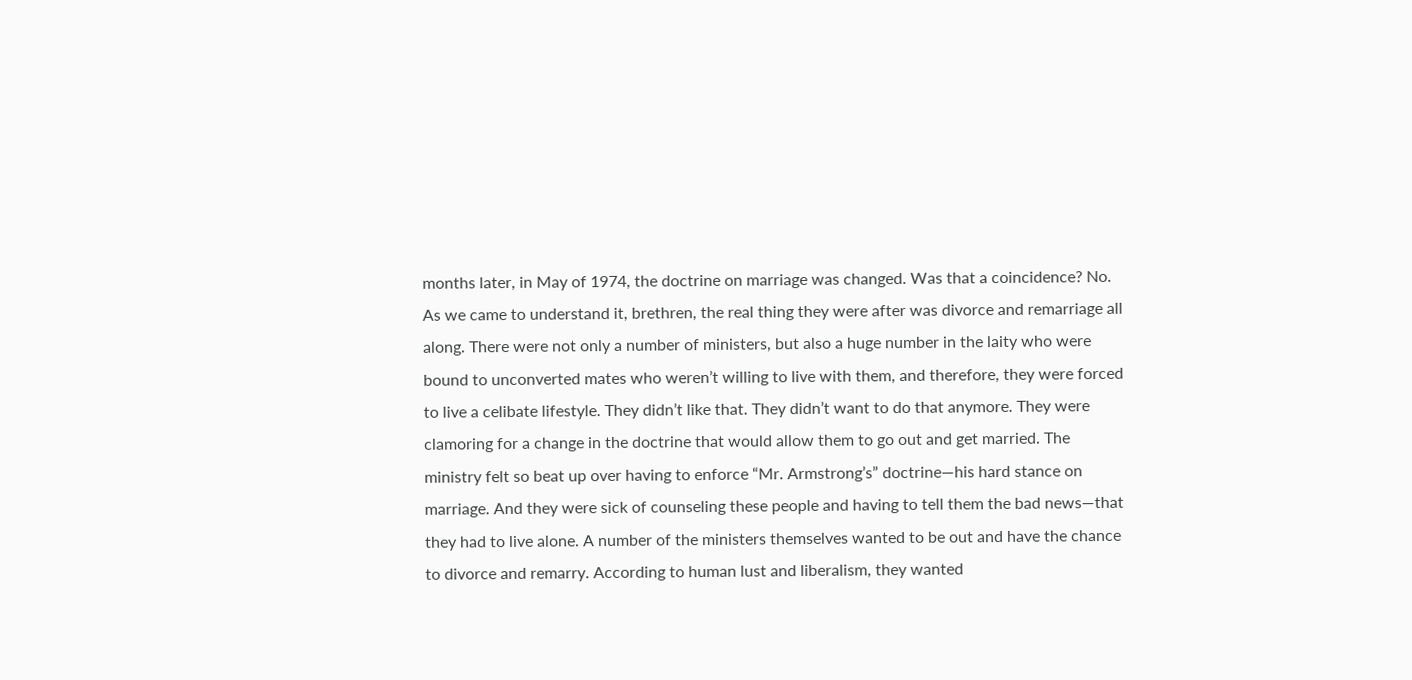months later, in May of 1974, the doctrine on marriage was changed. Was that a coincidence? No. As we came to understand it, brethren, the real thing they were after was divorce and remarriage all along. There were not only a number of ministers, but also a huge number in the laity who were bound to unconverted mates who weren’t willing to live with them, and therefore, they were forced to live a celibate lifestyle. They didn’t like that. They didn’t want to do that anymore. They were clamoring for a change in the doctrine that would allow them to go out and get married. The ministry felt so beat up over having to enforce “Mr. Armstrong’s” doctrine—his hard stance on marriage. And they were sick of counseling these people and having to tell them the bad news—that they had to live alone. A number of the ministers themselves wanted to be out and have the chance to divorce and remarry. According to human lust and liberalism, they wanted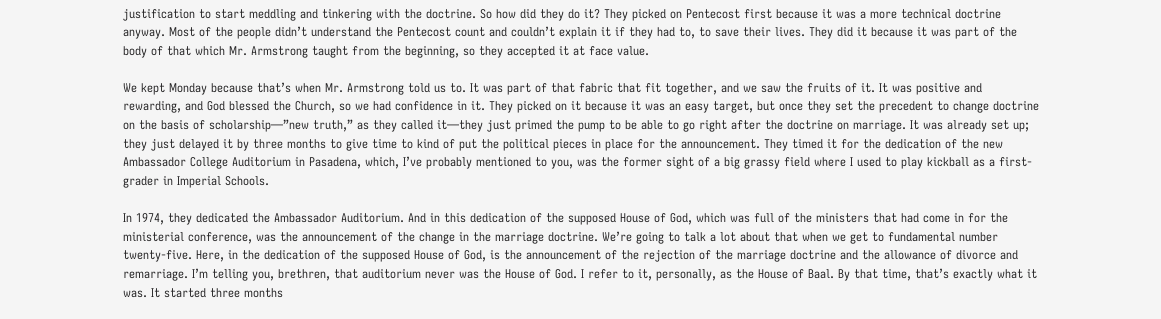justification to start meddling and tinkering with the doctrine. So how did they do it? They picked on Pentecost first because it was a more technical doctrine anyway. Most of the people didn’t understand the Pentecost count and couldn’t explain it if they had to, to save their lives. They did it because it was part of the body of that which Mr. Armstrong taught from the beginning, so they accepted it at face value.

We kept Monday because that’s when Mr. Armstrong told us to. It was part of that fabric that fit together, and we saw the fruits of it. It was positive and rewarding, and God blessed the Church, so we had confidence in it. They picked on it because it was an easy target, but once they set the precedent to change doctrine on the basis of scholarship—”new truth,” as they called it—they just primed the pump to be able to go right after the doctrine on marriage. It was already set up; they just delayed it by three months to give time to kind of put the political pieces in place for the announcement. They timed it for the dedication of the new Ambassador College Auditorium in Pasadena, which, I’ve probably mentioned to you, was the former sight of a big grassy field where I used to play kickball as a first-grader in Imperial Schools.

In 1974, they dedicated the Ambassador Auditorium. And in this dedication of the supposed House of God, which was full of the ministers that had come in for the ministerial conference, was the announcement of the change in the marriage doctrine. We’re going to talk a lot about that when we get to fundamental number twenty-five. Here, in the dedication of the supposed House of God, is the announcement of the rejection of the marriage doctrine and the allowance of divorce and remarriage. I’m telling you, brethren, that auditorium never was the House of God. I refer to it, personally, as the House of Baal. By that time, that’s exactly what it was. It started three months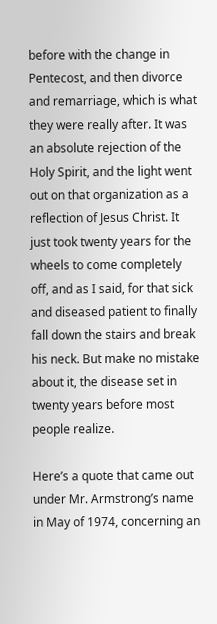before with the change in Pentecost, and then divorce and remarriage, which is what they were really after. It was an absolute rejection of the Holy Spirit, and the light went out on that organization as a reflection of Jesus Christ. It just took twenty years for the wheels to come completely off, and as I said, for that sick and diseased patient to finally fall down the stairs and break his neck. But make no mistake about it, the disease set in twenty years before most people realize.

Here’s a quote that came out under Mr. Armstrong’s name in May of 1974, concerning an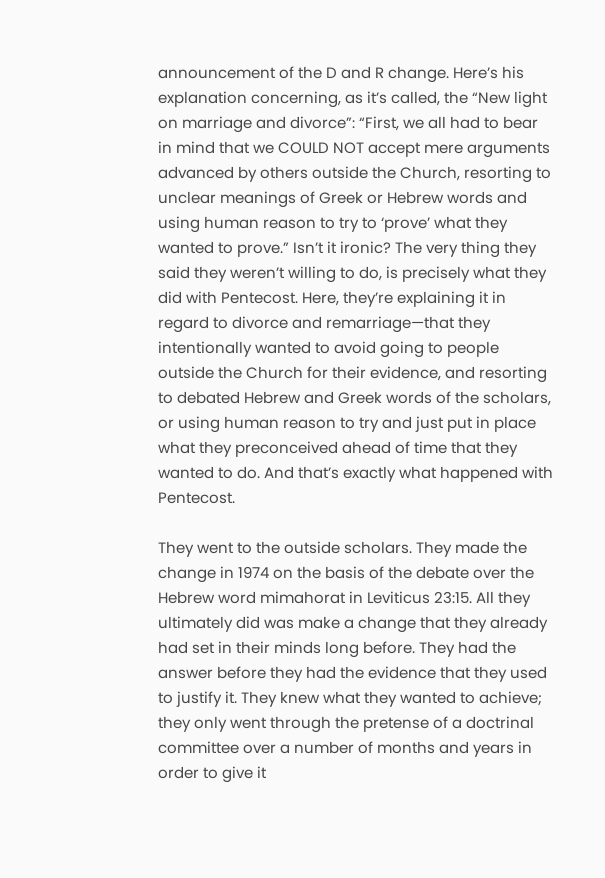announcement of the D and R change. Here’s his explanation concerning, as it’s called, the “New light on marriage and divorce”: “First, we all had to bear in mind that we COULD NOT accept mere arguments advanced by others outside the Church, resorting to unclear meanings of Greek or Hebrew words and using human reason to try to ‘prove’ what they wanted to prove.” Isn’t it ironic? The very thing they said they weren’t willing to do, is precisely what they did with Pentecost. Here, they’re explaining it in regard to divorce and remarriage—that they intentionally wanted to avoid going to people outside the Church for their evidence, and resorting to debated Hebrew and Greek words of the scholars, or using human reason to try and just put in place what they preconceived ahead of time that they wanted to do. And that’s exactly what happened with Pentecost.

They went to the outside scholars. They made the change in 1974 on the basis of the debate over the Hebrew word mimahorat in Leviticus 23:15. All they ultimately did was make a change that they already had set in their minds long before. They had the answer before they had the evidence that they used to justify it. They knew what they wanted to achieve; they only went through the pretense of a doctrinal committee over a number of months and years in order to give it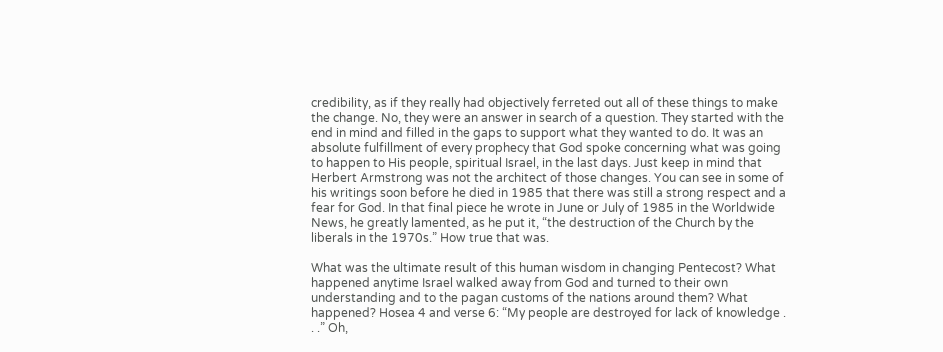credibility, as if they really had objectively ferreted out all of these things to make the change. No, they were an answer in search of a question. They started with the end in mind and filled in the gaps to support what they wanted to do. It was an absolute fulfillment of every prophecy that God spoke concerning what was going to happen to His people, spiritual Israel, in the last days. Just keep in mind that Herbert Armstrong was not the architect of those changes. You can see in some of his writings soon before he died in 1985 that there was still a strong respect and a fear for God. In that final piece he wrote in June or July of 1985 in the Worldwide News, he greatly lamented, as he put it, “the destruction of the Church by the liberals in the 1970s.” How true that was.

What was the ultimate result of this human wisdom in changing Pentecost? What happened anytime Israel walked away from God and turned to their own understanding and to the pagan customs of the nations around them? What happened? Hosea 4 and verse 6: “My people are destroyed for lack of knowledge . . .” Oh,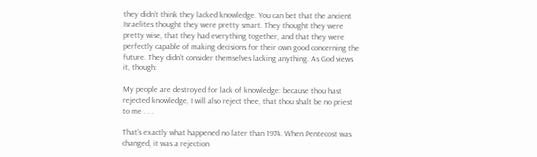they didn’t think they lacked knowledge. You can bet that the ancient Israelites thought they were pretty smart. They thought they were pretty wise, that they had everything together, and that they were perfectly capable of making decisions for their own good concerning the future. They didn’t consider themselves lacking anything. As God views it, though:

My people are destroyed for lack of knowledge: because thou hast rejected knowledge, I will also reject thee, that thou shalt be no priest to me . . .

That’s exactly what happened no later than 1974. When Pentecost was changed, it was a rejection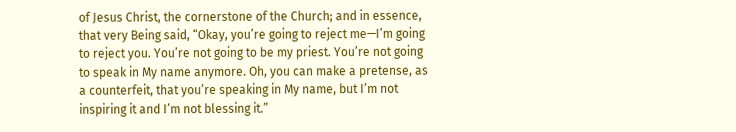of Jesus Christ, the cornerstone of the Church; and in essence, that very Being said, “Okay, you’re going to reject me—I’m going to reject you. You’re not going to be my priest. You’re not going to speak in My name anymore. Oh, you can make a pretense, as a counterfeit, that you’re speaking in My name, but I’m not inspiring it and I’m not blessing it.”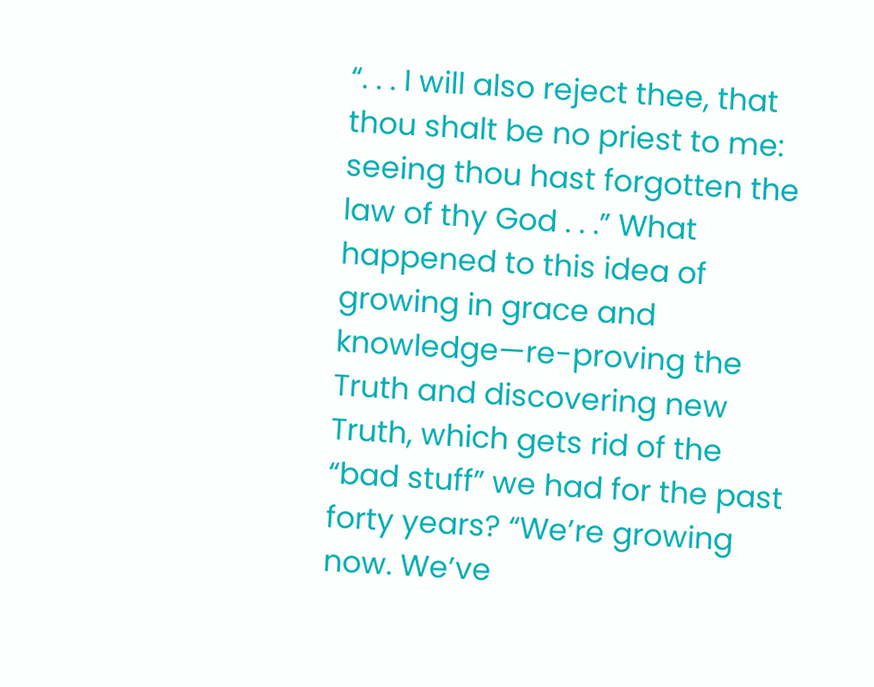“. . . I will also reject thee, that thou shalt be no priest to me: seeing thou hast forgotten the law of thy God . . .” What happened to this idea of growing in grace and knowledge—re-proving the Truth and discovering new Truth, which gets rid of the “bad stuff” we had for the past forty years? “We’re growing now. We’ve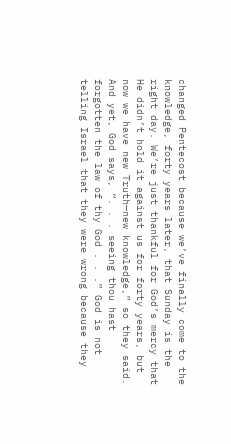changed Pentecost because we’ve finally come to the knowledge, forty years later, that Sunday is the right day. We’re just thankful for God’s mercy that He didn’t hold it against us for forty years, but now we have new Truth—new knowledge,” so they said. And yet, God says, “. . . seeing thou hast forgotten the law of thy God . . .” God is not telling Israel that they were wrong because they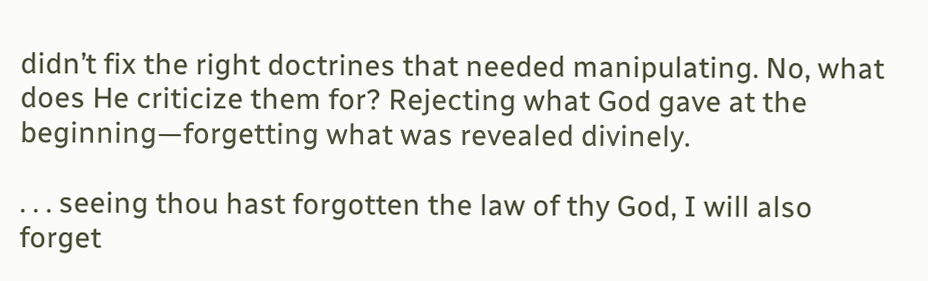didn’t fix the right doctrines that needed manipulating. No, what does He criticize them for? Rejecting what God gave at the beginning—forgetting what was revealed divinely.

. . . seeing thou hast forgotten the law of thy God, I will also forget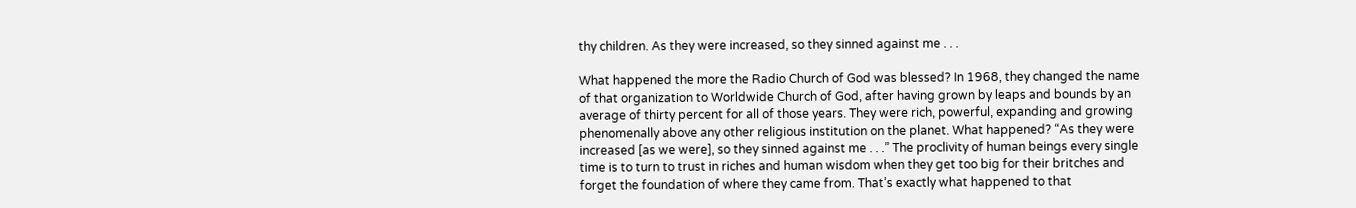thy children. As they were increased, so they sinned against me . . .

What happened the more the Radio Church of God was blessed? In 1968, they changed the name of that organization to Worldwide Church of God, after having grown by leaps and bounds by an average of thirty percent for all of those years. They were rich, powerful, expanding and growing phenomenally above any other religious institution on the planet. What happened? “As they were increased [as we were], so they sinned against me . . .” The proclivity of human beings every single time is to turn to trust in riches and human wisdom when they get too big for their britches and forget the foundation of where they came from. That’s exactly what happened to that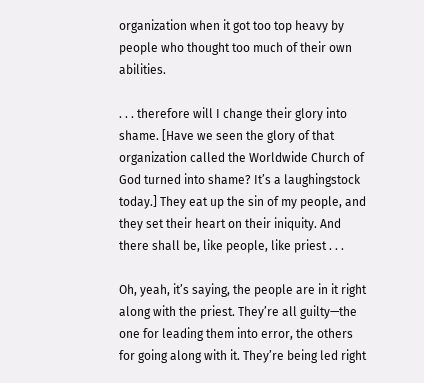organization when it got too top heavy by people who thought too much of their own abilities.

. . . therefore will I change their glory into shame. [Have we seen the glory of that organization called the Worldwide Church of God turned into shame? It’s a laughingstock today.] They eat up the sin of my people, and they set their heart on their iniquity. And there shall be, like people, like priest . . .

Oh, yeah, it’s saying, the people are in it right along with the priest. They’re all guilty—the one for leading them into error, the others for going along with it. They’re being led right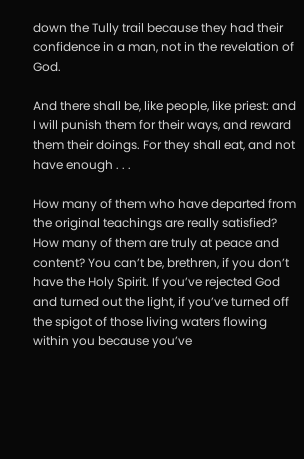down the Tully trail because they had their confidence in a man, not in the revelation of God.

And there shall be, like people, like priest: and I will punish them for their ways, and reward them their doings. For they shall eat, and not have enough . . .

How many of them who have departed from the original teachings are really satisfied? How many of them are truly at peace and content? You can’t be, brethren, if you don’t have the Holy Spirit. If you’ve rejected God and turned out the light, if you’ve turned off the spigot of those living waters flowing within you because you’ve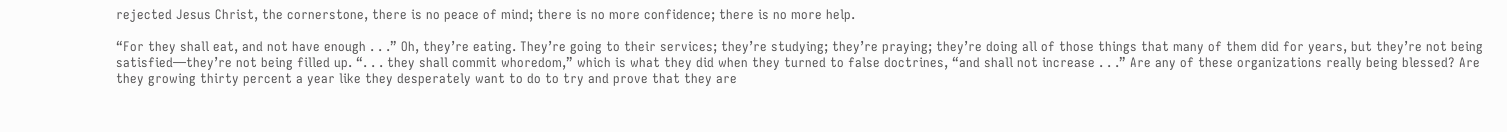rejected Jesus Christ, the cornerstone, there is no peace of mind; there is no more confidence; there is no more help.

“For they shall eat, and not have enough . . .” Oh, they’re eating. They’re going to their services; they’re studying; they’re praying; they’re doing all of those things that many of them did for years, but they’re not being satisfied—they’re not being filled up. “. . . they shall commit whoredom,” which is what they did when they turned to false doctrines, “and shall not increase . . .” Are any of these organizations really being blessed? Are they growing thirty percent a year like they desperately want to do to try and prove that they are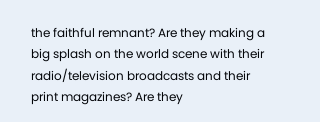the faithful remnant? Are they making a big splash on the world scene with their radio/television broadcasts and their print magazines? Are they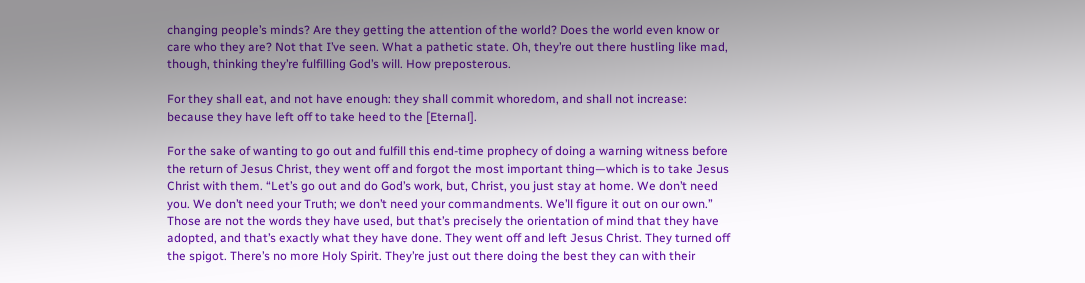changing people’s minds? Are they getting the attention of the world? Does the world even know or care who they are? Not that I’ve seen. What a pathetic state. Oh, they’re out there hustling like mad, though, thinking they’re fulfilling God’s will. How preposterous.

For they shall eat, and not have enough: they shall commit whoredom, and shall not increase: because they have left off to take heed to the [Eternal].

For the sake of wanting to go out and fulfill this end-time prophecy of doing a warning witness before the return of Jesus Christ, they went off and forgot the most important thing—which is to take Jesus Christ with them. “Let’s go out and do God’s work, but, Christ, you just stay at home. We don’t need you. We don’t need your Truth; we don’t need your commandments. We’ll figure it out on our own.” Those are not the words they have used, but that’s precisely the orientation of mind that they have adopted, and that’s exactly what they have done. They went off and left Jesus Christ. They turned off the spigot. There’s no more Holy Spirit. They’re just out there doing the best they can with their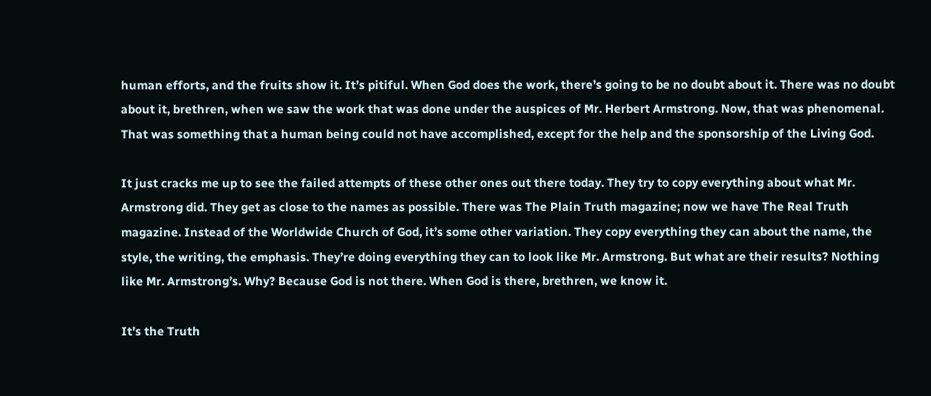human efforts, and the fruits show it. It’s pitiful. When God does the work, there’s going to be no doubt about it. There was no doubt about it, brethren, when we saw the work that was done under the auspices of Mr. Herbert Armstrong. Now, that was phenomenal. That was something that a human being could not have accomplished, except for the help and the sponsorship of the Living God.

It just cracks me up to see the failed attempts of these other ones out there today. They try to copy everything about what Mr. Armstrong did. They get as close to the names as possible. There was The Plain Truth magazine; now we have The Real Truth magazine. Instead of the Worldwide Church of God, it’s some other variation. They copy everything they can about the name, the style, the writing, the emphasis. They’re doing everything they can to look like Mr. Armstrong. But what are their results? Nothing like Mr. Armstrong’s. Why? Because God is not there. When God is there, brethren, we know it.

It’s the Truth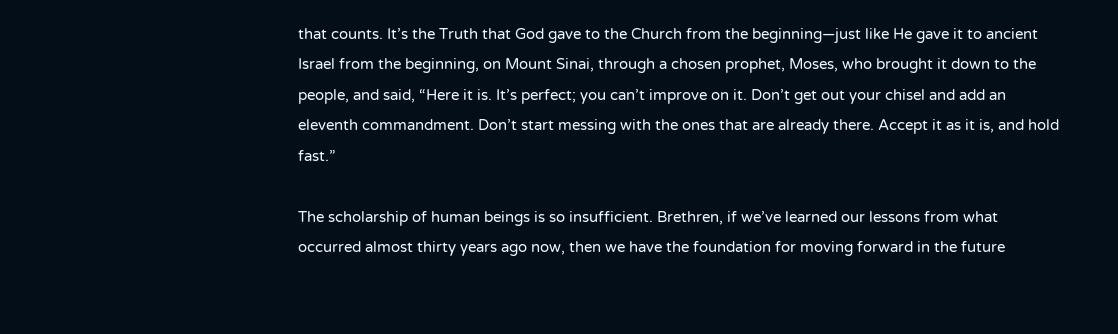that counts. It’s the Truth that God gave to the Church from the beginning—just like He gave it to ancient Israel from the beginning, on Mount Sinai, through a chosen prophet, Moses, who brought it down to the people, and said, “Here it is. It’s perfect; you can’t improve on it. Don’t get out your chisel and add an eleventh commandment. Don’t start messing with the ones that are already there. Accept it as it is, and hold fast.”

The scholarship of human beings is so insufficient. Brethren, if we’ve learned our lessons from what occurred almost thirty years ago now, then we have the foundation for moving forward in the future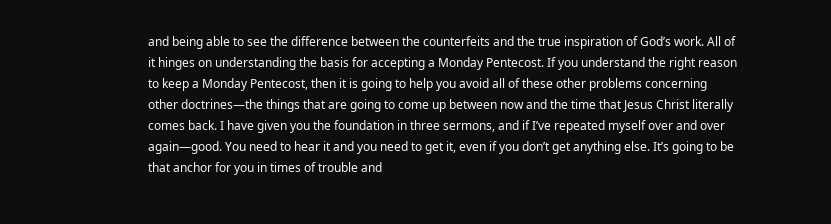and being able to see the difference between the counterfeits and the true inspiration of God’s work. All of it hinges on understanding the basis for accepting a Monday Pentecost. If you understand the right reason to keep a Monday Pentecost, then it is going to help you avoid all of these other problems concerning other doctrines—the things that are going to come up between now and the time that Jesus Christ literally comes back. I have given you the foundation in three sermons, and if I’ve repeated myself over and over again—good. You need to hear it and you need to get it, even if you don’t get anything else. It’s going to be that anchor for you in times of trouble and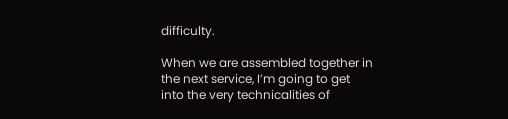difficulty.

When we are assembled together in the next service, I’m going to get into the very technicalities of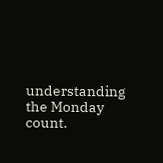understanding the Monday count.